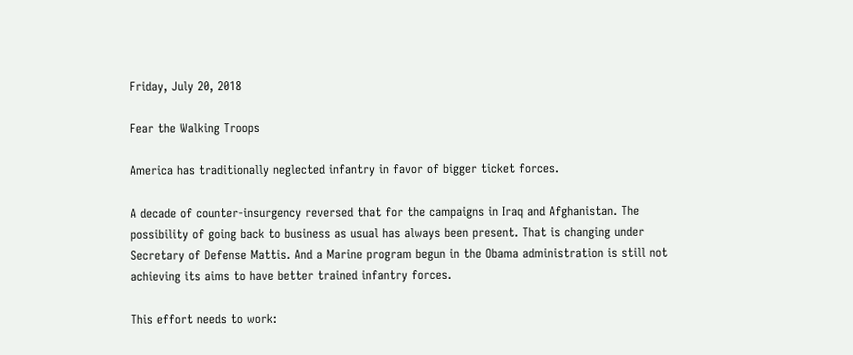Friday, July 20, 2018

Fear the Walking Troops

America has traditionally neglected infantry in favor of bigger ticket forces.

A decade of counter-insurgency reversed that for the campaigns in Iraq and Afghanistan. The possibility of going back to business as usual has always been present. That is changing under Secretary of Defense Mattis. And a Marine program begun in the Obama administration is still not achieving its aims to have better trained infantry forces.

This effort needs to work: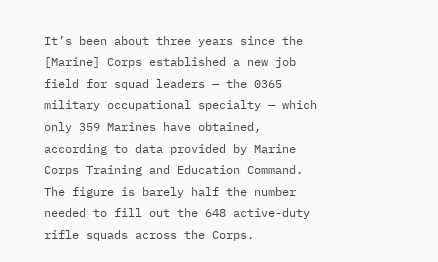It’s been about three years since the [Marine] Corps established a new job field for squad leaders — the 0365 military occupational specialty — which only 359 Marines have obtained, according to data provided by Marine Corps Training and Education Command. The figure is barely half the number needed to fill out the 648 active-duty rifle squads across the Corps.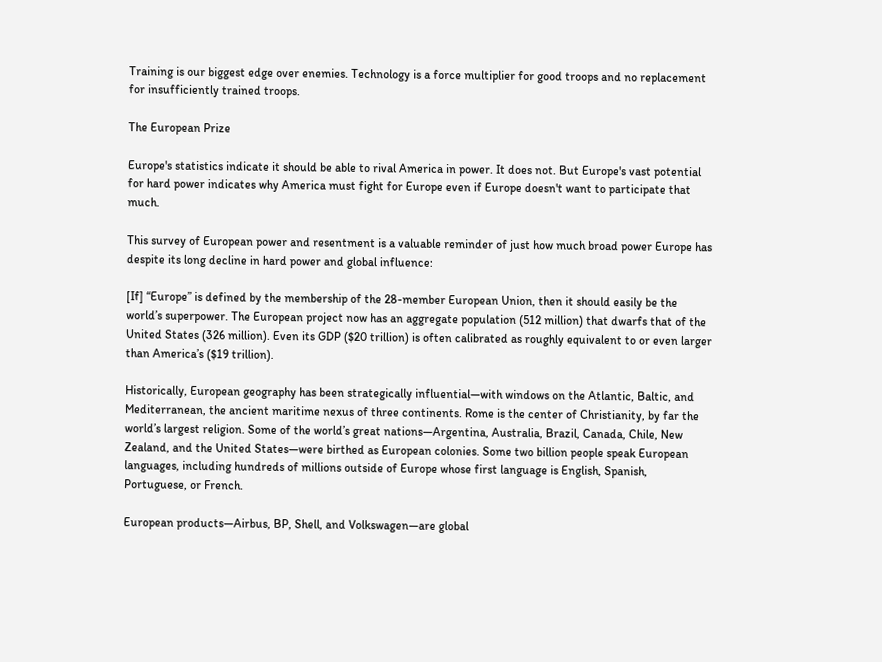Training is our biggest edge over enemies. Technology is a force multiplier for good troops and no replacement for insufficiently trained troops.

The European Prize

Europe's statistics indicate it should be able to rival America in power. It does not. But Europe's vast potential for hard power indicates why America must fight for Europe even if Europe doesn't want to participate that much.

This survey of European power and resentment is a valuable reminder of just how much broad power Europe has despite its long decline in hard power and global influence:

[If] “Europe” is defined by the membership of the 28-member European Union, then it should easily be the world’s superpower. The European project now has an aggregate population (512 million) that dwarfs that of the United States (326 million). Even its GDP ($20 trillion) is often calibrated as roughly equivalent to or even larger than America’s ($19 trillion).

Historically, European geography has been strategically influential—with windows on the Atlantic, Baltic, and Mediterranean, the ancient maritime nexus of three continents. Rome is the center of Christianity, by far the world’s largest religion. Some of the world’s great nations—Argentina, Australia, Brazil, Canada, Chile, New Zealand, and the United States—were birthed as European colonies. Some two billion people speak European languages, including hundreds of millions outside of Europe whose first language is English, Spanish, Portuguese, or French.

European products—Airbus, BP, Shell, and Volkswagen—are global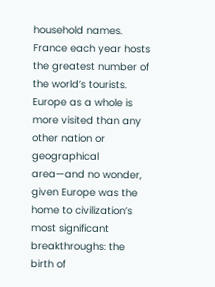household names. France each year hosts the greatest number of the world’s tourists. Europe as a whole is more visited than any other nation or geographical area—and no wonder, given Europe was the home to civilization’s most significant breakthroughs: the birth of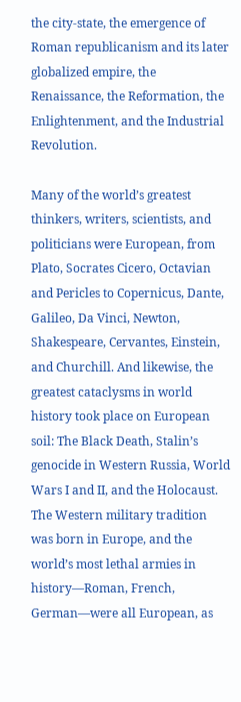the city-state, the emergence of Roman republicanism and its later globalized empire, the Renaissance, the Reformation, the Enlightenment, and the Industrial Revolution.

Many of the world’s greatest thinkers, writers, scientists, and politicians were European, from Plato, Socrates Cicero, Octavian and Pericles to Copernicus, Dante, Galileo, Da Vinci, Newton, Shakespeare, Cervantes, Einstein, and Churchill. And likewise, the greatest cataclysms in world history took place on European soil: The Black Death, Stalin’s genocide in Western Russia, World Wars I and II, and the Holocaust. The Western military tradition was born in Europe, and the world’s most lethal armies in history—Roman, French, German—were all European, as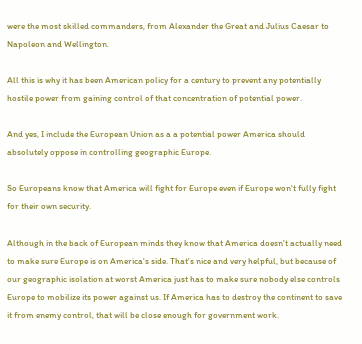were the most skilled commanders, from Alexander the Great and Julius Caesar to Napoleon and Wellington.

All this is why it has been American policy for a century to prevent any potentially hostile power from gaining control of that concentration of potential power.

And yes, I include the European Union as a a potential power America should absolutely oppose in controlling geographic Europe.

So Europeans know that America will fight for Europe even if Europe won't fully fight for their own security.

Although in the back of European minds they know that America doesn't actually need to make sure Europe is on America's side. That's nice and very helpful, but because of our geographic isolation at worst America just has to make sure nobody else controls Europe to mobilize its power against us. If America has to destroy the continent to save it from enemy control, that will be close enough for government work.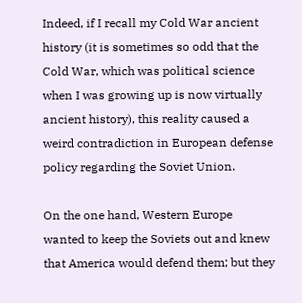Indeed, if I recall my Cold War ancient history (it is sometimes so odd that the Cold War, which was political science when I was growing up is now virtually ancient history), this reality caused a weird contradiction in European defense policy regarding the Soviet Union.

On the one hand, Western Europe wanted to keep the Soviets out and knew that America would defend them; but they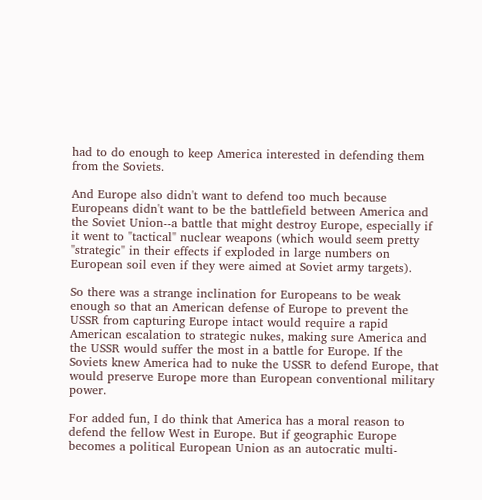had to do enough to keep America interested in defending them from the Soviets.

And Europe also didn't want to defend too much because Europeans didn't want to be the battlefield between America and the Soviet Union--a battle that might destroy Europe, especially if it went to "tactical" nuclear weapons (which would seem pretty "strategic" in their effects if exploded in large numbers on European soil even if they were aimed at Soviet army targets).

So there was a strange inclination for Europeans to be weak enough so that an American defense of Europe to prevent the USSR from capturing Europe intact would require a rapid American escalation to strategic nukes, making sure America and the USSR would suffer the most in a battle for Europe. If the Soviets knew America had to nuke the USSR to defend Europe, that would preserve Europe more than European conventional military power.

For added fun, I do think that America has a moral reason to defend the fellow West in Europe. But if geographic Europe becomes a political European Union as an autocratic multi-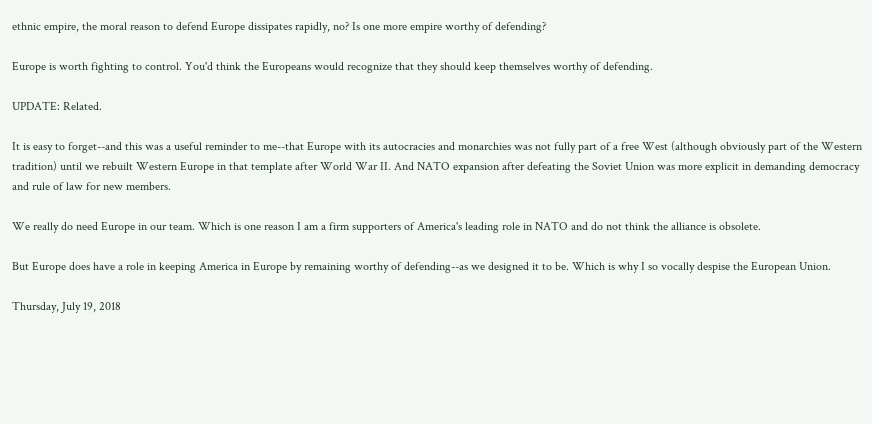ethnic empire, the moral reason to defend Europe dissipates rapidly, no? Is one more empire worthy of defending?

Europe is worth fighting to control. You'd think the Europeans would recognize that they should keep themselves worthy of defending.

UPDATE: Related.

It is easy to forget--and this was a useful reminder to me--that Europe with its autocracies and monarchies was not fully part of a free West (although obviously part of the Western tradition) until we rebuilt Western Europe in that template after World War II. And NATO expansion after defeating the Soviet Union was more explicit in demanding democracy and rule of law for new members.

We really do need Europe in our team. Which is one reason I am a firm supporters of America's leading role in NATO and do not think the alliance is obsolete.

But Europe does have a role in keeping America in Europe by remaining worthy of defending--as we designed it to be. Which is why I so vocally despise the European Union.

Thursday, July 19, 2018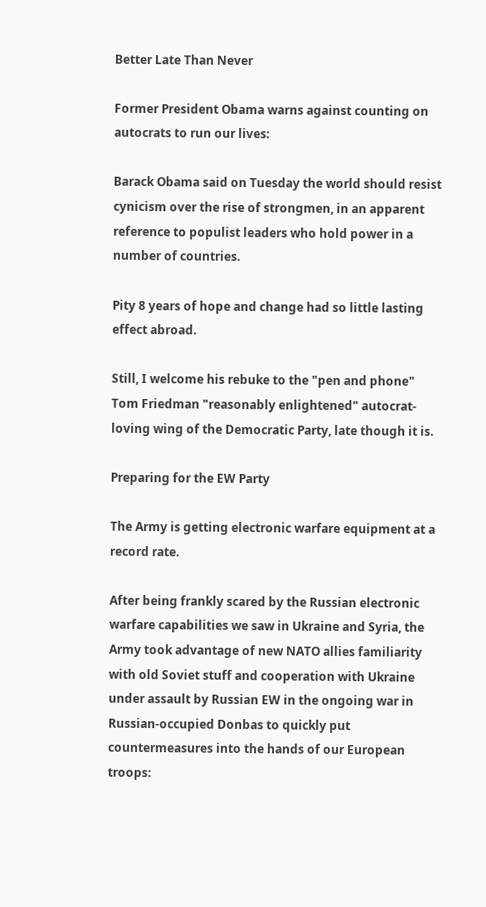Better Late Than Never

Former President Obama warns against counting on autocrats to run our lives:

Barack Obama said on Tuesday the world should resist cynicism over the rise of strongmen, in an apparent reference to populist leaders who hold power in a number of countries.

Pity 8 years of hope and change had so little lasting effect abroad.

Still, I welcome his rebuke to the "pen and phone" Tom Friedman "reasonably enlightened" autocrat-loving wing of the Democratic Party, late though it is.

Preparing for the EW Party

The Army is getting electronic warfare equipment at a record rate.

After being frankly scared by the Russian electronic warfare capabilities we saw in Ukraine and Syria, the Army took advantage of new NATO allies familiarity with old Soviet stuff and cooperation with Ukraine under assault by Russian EW in the ongoing war in Russian-occupied Donbas to quickly put countermeasures into the hands of our European troops: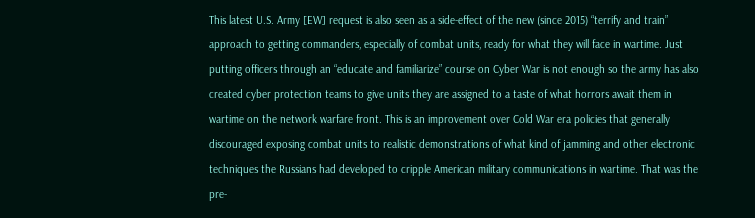This latest U.S. Army [EW] request is also seen as a side-effect of the new (since 2015) “terrify and train” approach to getting commanders, especially of combat units, ready for what they will face in wartime. Just putting officers through an “educate and familiarize” course on Cyber War is not enough so the army has also created cyber protection teams to give units they are assigned to a taste of what horrors await them in wartime on the network warfare front. This is an improvement over Cold War era policies that generally discouraged exposing combat units to realistic demonstrations of what kind of jamming and other electronic techniques the Russians had developed to cripple American military communications in wartime. That was the pre-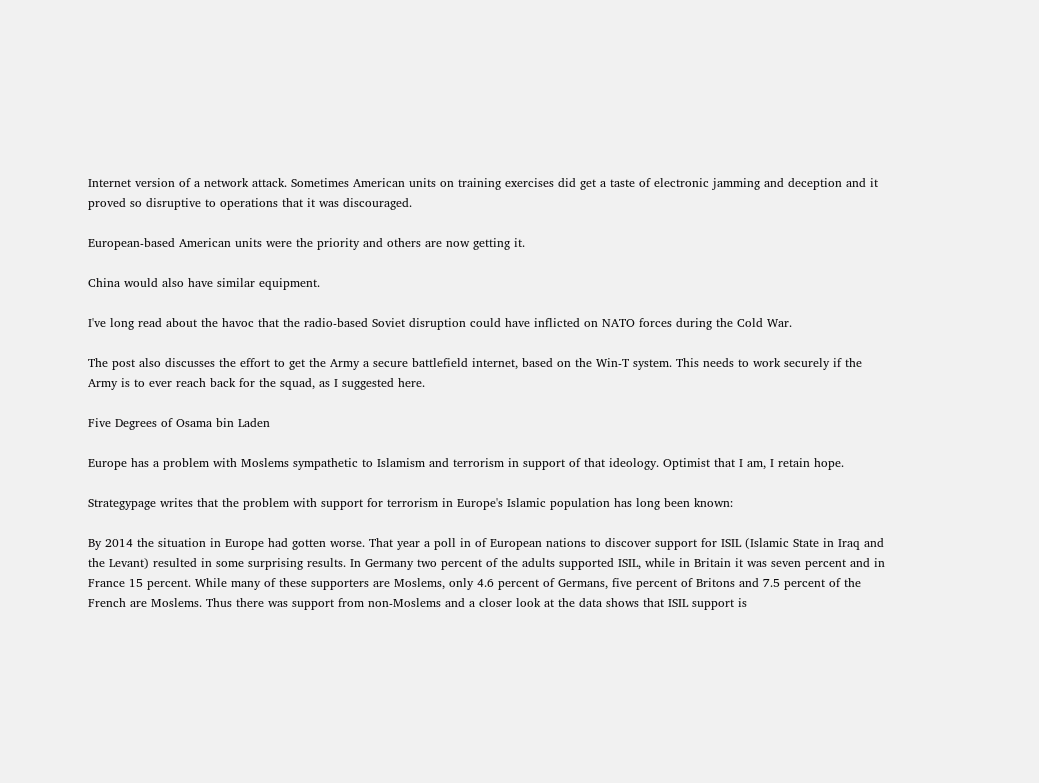Internet version of a network attack. Sometimes American units on training exercises did get a taste of electronic jamming and deception and it proved so disruptive to operations that it was discouraged.

European-based American units were the priority and others are now getting it.

China would also have similar equipment.

I've long read about the havoc that the radio-based Soviet disruption could have inflicted on NATO forces during the Cold War.

The post also discusses the effort to get the Army a secure battlefield internet, based on the Win-T system. This needs to work securely if the Army is to ever reach back for the squad, as I suggested here.

Five Degrees of Osama bin Laden

Europe has a problem with Moslems sympathetic to Islamism and terrorism in support of that ideology. Optimist that I am, I retain hope.

Strategypage writes that the problem with support for terrorism in Europe's Islamic population has long been known:

By 2014 the situation in Europe had gotten worse. That year a poll in of European nations to discover support for ISIL (Islamic State in Iraq and the Levant) resulted in some surprising results. In Germany two percent of the adults supported ISIL, while in Britain it was seven percent and in France 15 percent. While many of these supporters are Moslems, only 4.6 percent of Germans, five percent of Britons and 7.5 percent of the French are Moslems. Thus there was support from non-Moslems and a closer look at the data shows that ISIL support is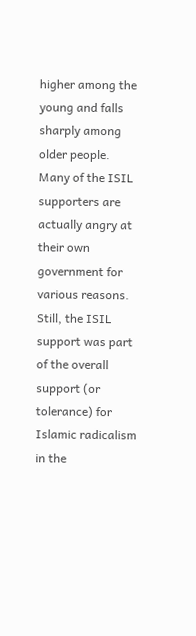higher among the young and falls sharply among older people. Many of the ISIL supporters are actually angry at their own government for various reasons. Still, the ISIL support was part of the overall support (or tolerance) for Islamic radicalism in the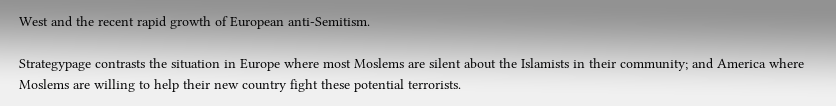West and the recent rapid growth of European anti-Semitism.

Strategypage contrasts the situation in Europe where most Moslems are silent about the Islamists in their community; and America where Moslems are willing to help their new country fight these potential terrorists.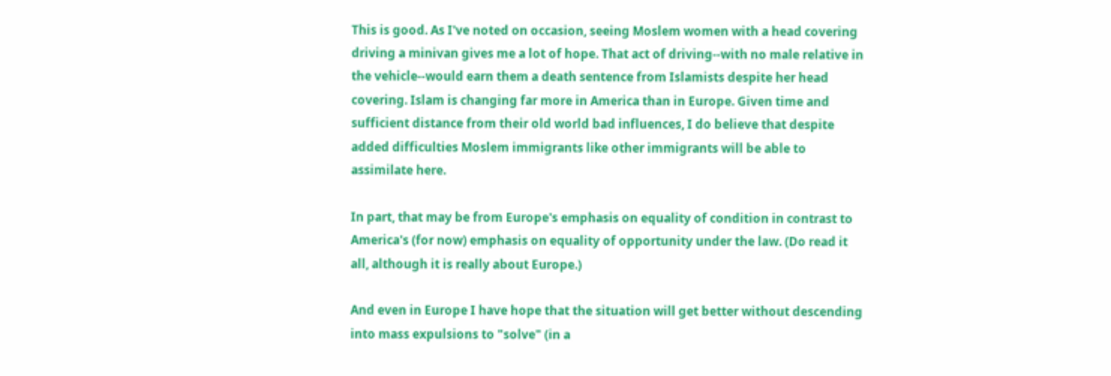This is good. As I've noted on occasion, seeing Moslem women with a head covering driving a minivan gives me a lot of hope. That act of driving--with no male relative in the vehicle--would earn them a death sentence from Islamists despite her head covering. Islam is changing far more in America than in Europe. Given time and sufficient distance from their old world bad influences, I do believe that despite added difficulties Moslem immigrants like other immigrants will be able to assimilate here.

In part, that may be from Europe's emphasis on equality of condition in contrast to America's (for now) emphasis on equality of opportunity under the law. (Do read it all, although it is really about Europe.)

And even in Europe I have hope that the situation will get better without descending into mass expulsions to "solve" (in a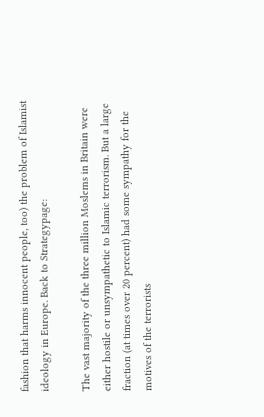fashion that harms innocent people, too) the problem of Islamist ideology in Europe. Back to Strategypage:

The vast majority of the three million Moslems in Britain were either hostile or unsympathetic to Islamic terrorism. But a large fraction (at times over 20 percent) had some sympathy for the motives of the terrorists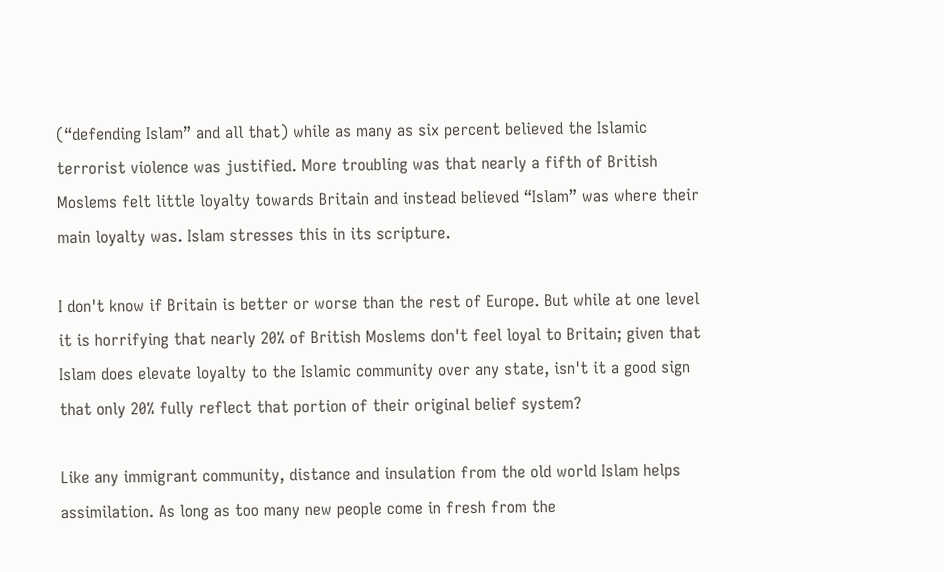(“defending Islam” and all that) while as many as six percent believed the Islamic terrorist violence was justified. More troubling was that nearly a fifth of British Moslems felt little loyalty towards Britain and instead believed “Islam” was where their main loyalty was. Islam stresses this in its scripture.

I don't know if Britain is better or worse than the rest of Europe. But while at one level it is horrifying that nearly 20% of British Moslems don't feel loyal to Britain; given that Islam does elevate loyalty to the Islamic community over any state, isn't it a good sign that only 20% fully reflect that portion of their original belief system?

Like any immigrant community, distance and insulation from the old world Islam helps assimilation. As long as too many new people come in fresh from the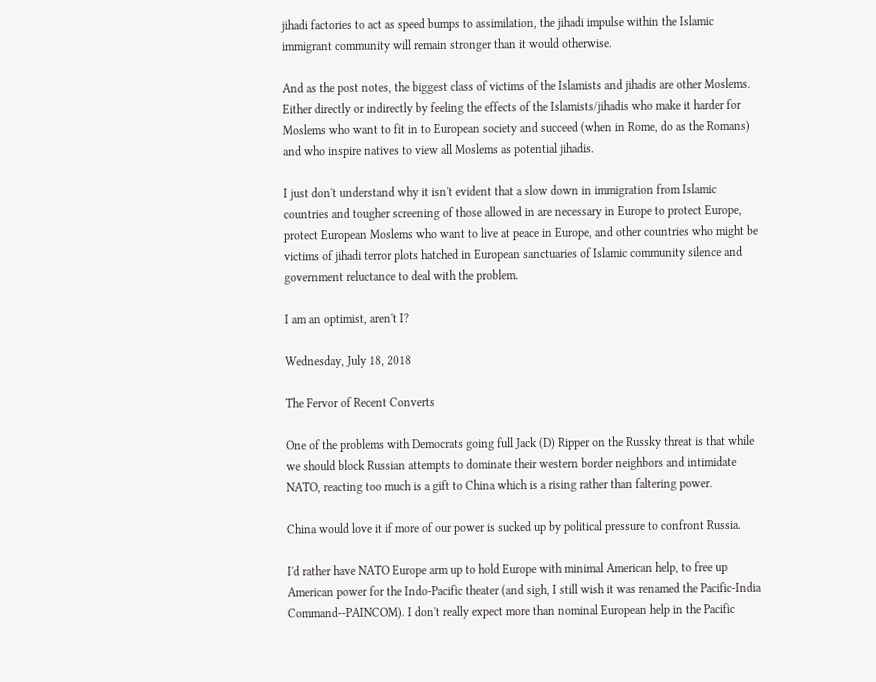jihadi factories to act as speed bumps to assimilation, the jihadi impulse within the Islamic immigrant community will remain stronger than it would otherwise.

And as the post notes, the biggest class of victims of the Islamists and jihadis are other Moslems. Either directly or indirectly by feeling the effects of the Islamists/jihadis who make it harder for Moslems who want to fit in to European society and succeed (when in Rome, do as the Romans) and who inspire natives to view all Moslems as potential jihadis.

I just don't understand why it isn't evident that a slow down in immigration from Islamic countries and tougher screening of those allowed in are necessary in Europe to protect Europe, protect European Moslems who want to live at peace in Europe, and other countries who might be victims of jihadi terror plots hatched in European sanctuaries of Islamic community silence and government reluctance to deal with the problem.

I am an optimist, aren't I?

Wednesday, July 18, 2018

The Fervor of Recent Converts

One of the problems with Democrats going full Jack (D) Ripper on the Russky threat is that while we should block Russian attempts to dominate their western border neighbors and intimidate NATO, reacting too much is a gift to China which is a rising rather than faltering power.

China would love it if more of our power is sucked up by political pressure to confront Russia.

I'd rather have NATO Europe arm up to hold Europe with minimal American help, to free up American power for the Indo-Pacific theater (and sigh, I still wish it was renamed the Pacific-India Command--PAINCOM). I don't really expect more than nominal European help in the Pacific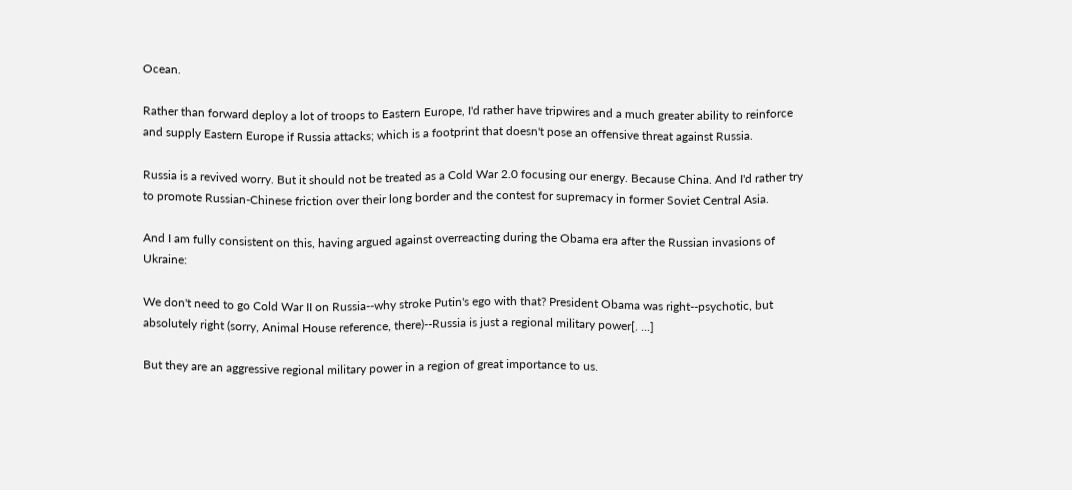Ocean.

Rather than forward deploy a lot of troops to Eastern Europe, I'd rather have tripwires and a much greater ability to reinforce and supply Eastern Europe if Russia attacks; which is a footprint that doesn't pose an offensive threat against Russia.

Russia is a revived worry. But it should not be treated as a Cold War 2.0 focusing our energy. Because China. And I'd rather try to promote Russian-Chinese friction over their long border and the contest for supremacy in former Soviet Central Asia.

And I am fully consistent on this, having argued against overreacting during the Obama era after the Russian invasions of Ukraine:

We don't need to go Cold War II on Russia--why stroke Putin's ego with that? President Obama was right--psychotic, but absolutely right (sorry, Animal House reference, there)--Russia is just a regional military power[. ...]

But they are an aggressive regional military power in a region of great importance to us.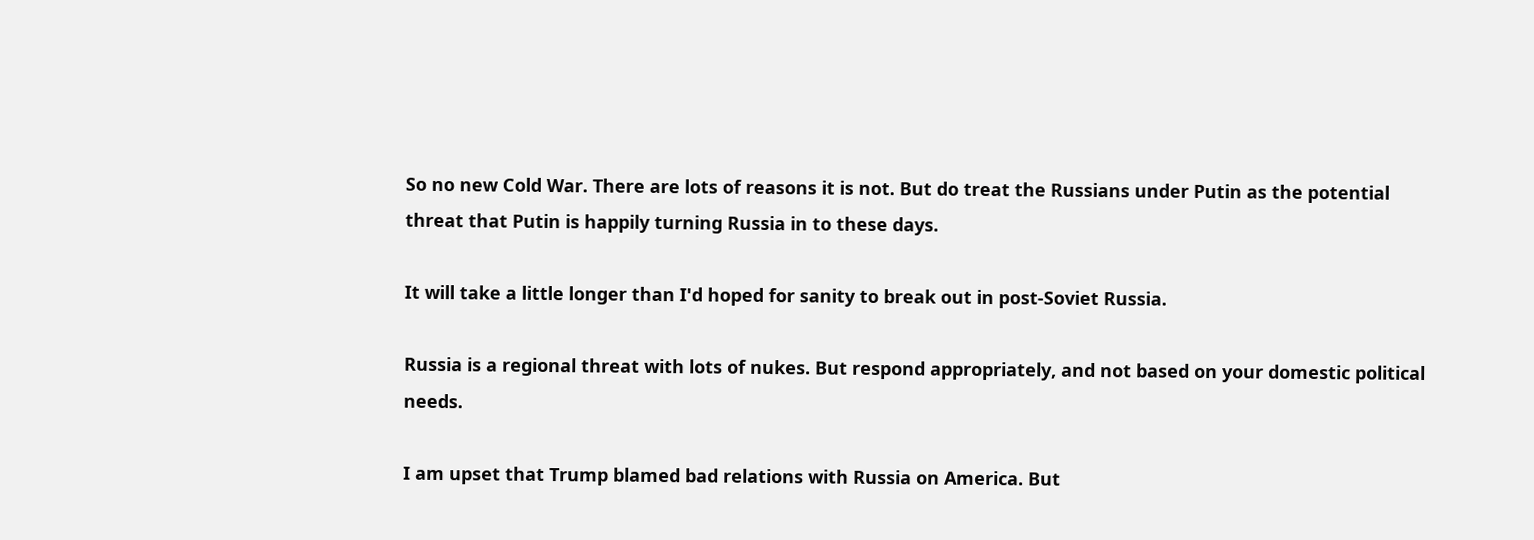So no new Cold War. There are lots of reasons it is not. But do treat the Russians under Putin as the potential threat that Putin is happily turning Russia in to these days.

It will take a little longer than I'd hoped for sanity to break out in post-Soviet Russia.

Russia is a regional threat with lots of nukes. But respond appropriately, and not based on your domestic political needs.

I am upset that Trump blamed bad relations with Russia on America. But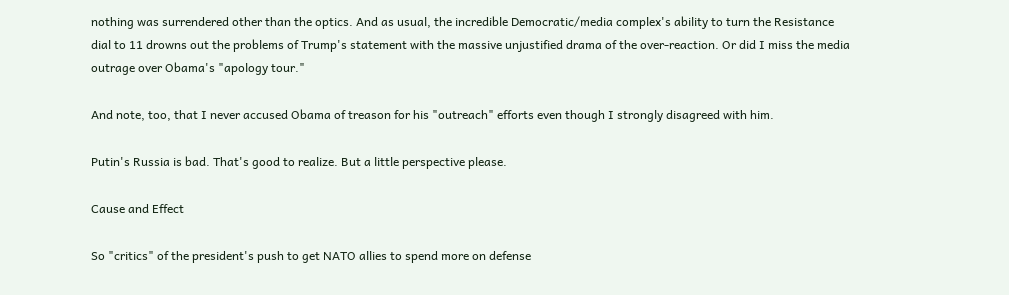nothing was surrendered other than the optics. And as usual, the incredible Democratic/media complex's ability to turn the Resistance dial to 11 drowns out the problems of Trump's statement with the massive unjustified drama of the over-reaction. Or did I miss the media outrage over Obama's "apology tour."

And note, too, that I never accused Obama of treason for his "outreach" efforts even though I strongly disagreed with him.

Putin's Russia is bad. That's good to realize. But a little perspective please.

Cause and Effect

So "critics" of the president's push to get NATO allies to spend more on defense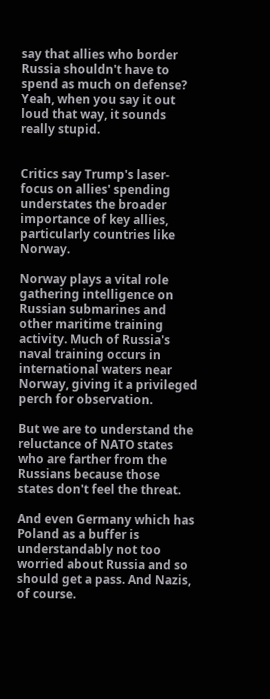say that allies who border Russia shouldn't have to spend as much on defense? Yeah, when you say it out loud that way, it sounds really stupid.


Critics say Trump's laser-focus on allies' spending understates the broader importance of key allies, particularly countries like Norway.

Norway plays a vital role gathering intelligence on Russian submarines and other maritime training activity. Much of Russia's naval training occurs in international waters near Norway, giving it a privileged perch for observation.

But we are to understand the reluctance of NATO states who are farther from the Russians because those states don't feel the threat.

And even Germany which has Poland as a buffer is understandably not too worried about Russia and so should get a pass. And Nazis, of course.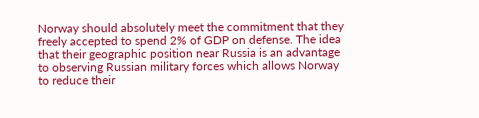Norway should absolutely meet the commitment that they freely accepted to spend 2% of GDP on defense. The idea that their geographic position near Russia is an advantage to observing Russian military forces which allows Norway to reduce their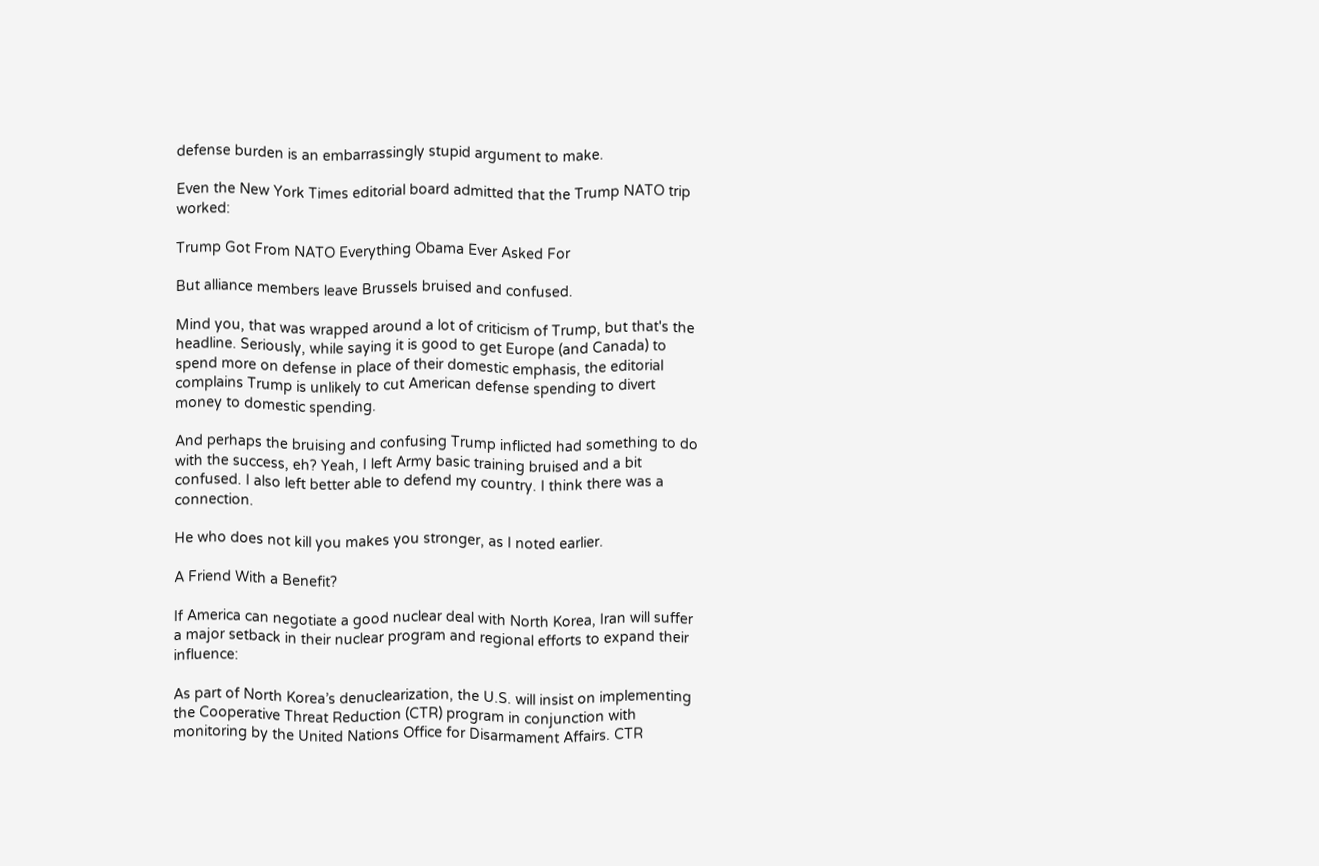defense burden is an embarrassingly stupid argument to make.

Even the New York Times editorial board admitted that the Trump NATO trip worked:

Trump Got From NATO Everything Obama Ever Asked For

But alliance members leave Brussels bruised and confused.

Mind you, that was wrapped around a lot of criticism of Trump, but that's the headline. Seriously, while saying it is good to get Europe (and Canada) to spend more on defense in place of their domestic emphasis, the editorial complains Trump is unlikely to cut American defense spending to divert money to domestic spending.

And perhaps the bruising and confusing Trump inflicted had something to do with the success, eh? Yeah, I left Army basic training bruised and a bit confused. I also left better able to defend my country. I think there was a connection.

He who does not kill you makes you stronger, as I noted earlier.

A Friend With a Benefit?

If America can negotiate a good nuclear deal with North Korea, Iran will suffer a major setback in their nuclear program and regional efforts to expand their influence:

As part of North Korea’s denuclearization, the U.S. will insist on implementing the Cooperative Threat Reduction (CTR) program in conjunction with monitoring by the United Nations Office for Disarmament Affairs. CTR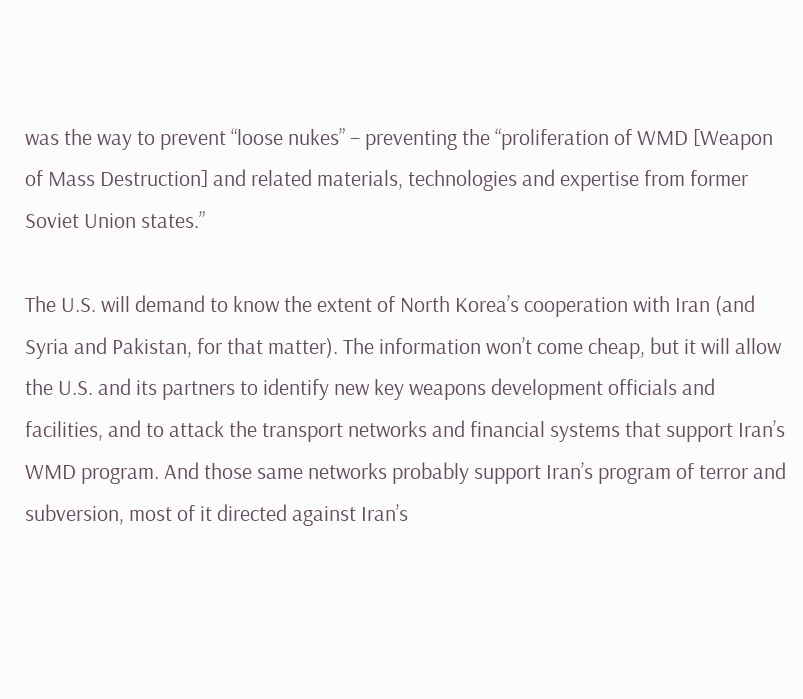was the way to prevent “loose nukes” – preventing the “proliferation of WMD [Weapon of Mass Destruction] and related materials, technologies and expertise from former Soviet Union states.”

The U.S. will demand to know the extent of North Korea’s cooperation with Iran (and Syria and Pakistan, for that matter). The information won’t come cheap, but it will allow the U.S. and its partners to identify new key weapons development officials and facilities, and to attack the transport networks and financial systems that support Iran’s WMD program. And those same networks probably support Iran’s program of terror and subversion, most of it directed against Iran’s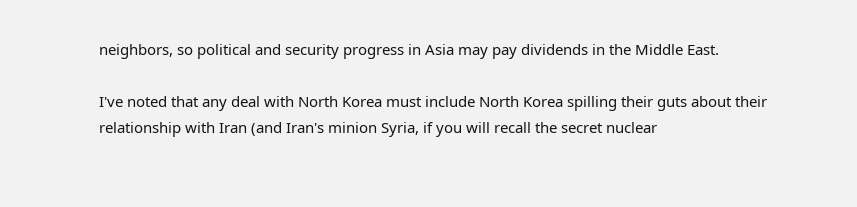neighbors, so political and security progress in Asia may pay dividends in the Middle East.

I've noted that any deal with North Korea must include North Korea spilling their guts about their relationship with Iran (and Iran's minion Syria, if you will recall the secret nuclear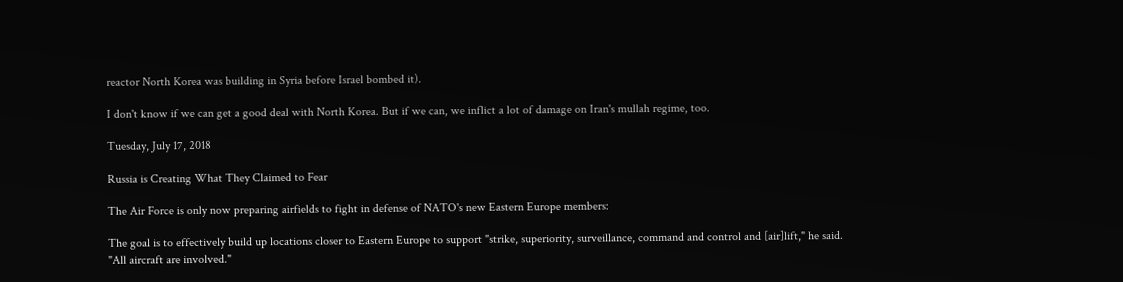reactor North Korea was building in Syria before Israel bombed it).

I don't know if we can get a good deal with North Korea. But if we can, we inflict a lot of damage on Iran's mullah regime, too.

Tuesday, July 17, 2018

Russia is Creating What They Claimed to Fear

The Air Force is only now preparing airfields to fight in defense of NATO's new Eastern Europe members:

The goal is to effectively build up locations closer to Eastern Europe to support "strike, superiority, surveillance, command and control and [air]lift," he said. "All aircraft are involved."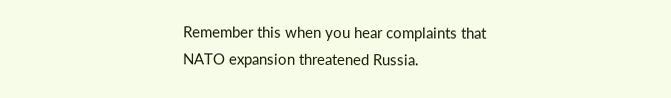Remember this when you hear complaints that NATO expansion threatened Russia.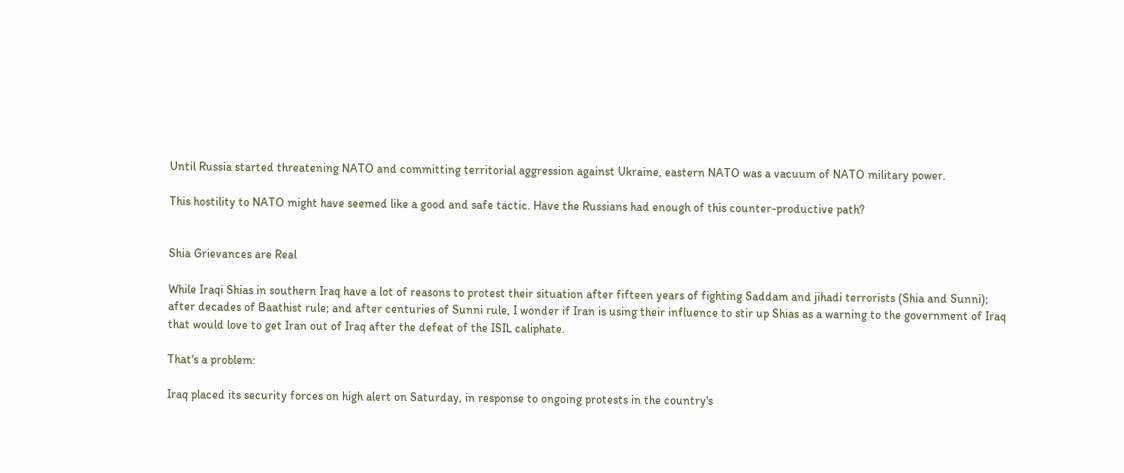Until Russia started threatening NATO and committing territorial aggression against Ukraine, eastern NATO was a vacuum of NATO military power.

This hostility to NATO might have seemed like a good and safe tactic. Have the Russians had enough of this counter-productive path?


Shia Grievances are Real

While Iraqi Shias in southern Iraq have a lot of reasons to protest their situation after fifteen years of fighting Saddam and jihadi terrorists (Shia and Sunni); after decades of Baathist rule; and after centuries of Sunni rule, I wonder if Iran is using their influence to stir up Shias as a warning to the government of Iraq that would love to get Iran out of Iraq after the defeat of the ISIL caliphate.

That's a problem:

Iraq placed its security forces on high alert on Saturday, in response to ongoing protests in the country's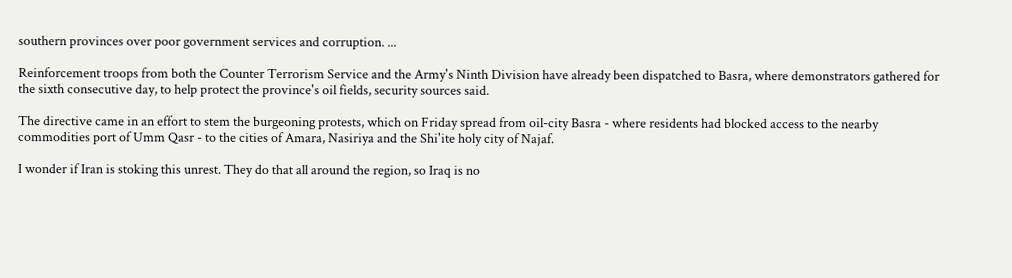southern provinces over poor government services and corruption. ...

Reinforcement troops from both the Counter Terrorism Service and the Army's Ninth Division have already been dispatched to Basra, where demonstrators gathered for the sixth consecutive day, to help protect the province's oil fields, security sources said.

The directive came in an effort to stem the burgeoning protests, which on Friday spread from oil-city Basra - where residents had blocked access to the nearby commodities port of Umm Qasr - to the cities of Amara, Nasiriya and the Shi'ite holy city of Najaf.

I wonder if Iran is stoking this unrest. They do that all around the region, so Iraq is no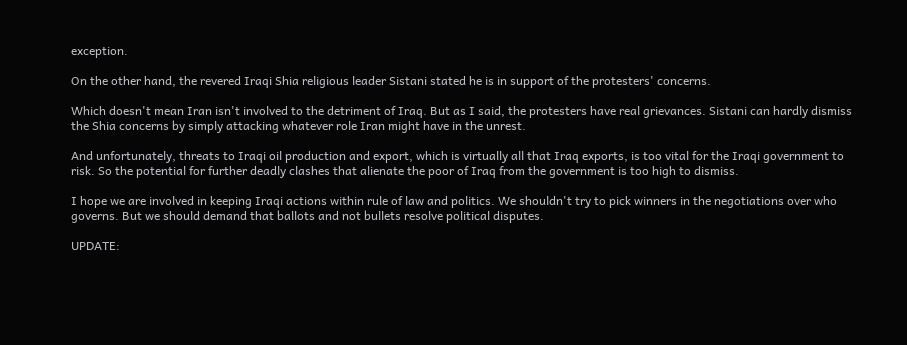exception.

On the other hand, the revered Iraqi Shia religious leader Sistani stated he is in support of the protesters' concerns.

Which doesn't mean Iran isn't involved to the detriment of Iraq. But as I said, the protesters have real grievances. Sistani can hardly dismiss the Shia concerns by simply attacking whatever role Iran might have in the unrest.

And unfortunately, threats to Iraqi oil production and export, which is virtually all that Iraq exports, is too vital for the Iraqi government to risk. So the potential for further deadly clashes that alienate the poor of Iraq from the government is too high to dismiss.

I hope we are involved in keeping Iraqi actions within rule of law and politics. We shouldn't try to pick winners in the negotiations over who governs. But we should demand that ballots and not bullets resolve political disputes.

UPDATE: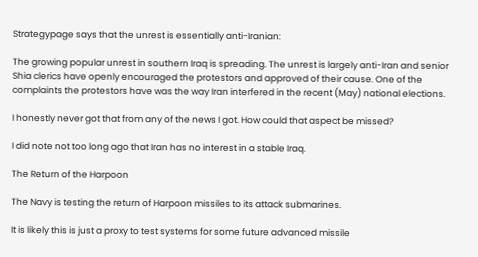Strategypage says that the unrest is essentially anti-Iranian:

The growing popular unrest in southern Iraq is spreading. The unrest is largely anti-Iran and senior Shia clerics have openly encouraged the protestors and approved of their cause. One of the complaints the protestors have was the way Iran interfered in the recent (May) national elections.

I honestly never got that from any of the news I got. How could that aspect be missed?

I did note not too long ago that Iran has no interest in a stable Iraq.

The Return of the Harpoon

The Navy is testing the return of Harpoon missiles to its attack submarines.

It is likely this is just a proxy to test systems for some future advanced missile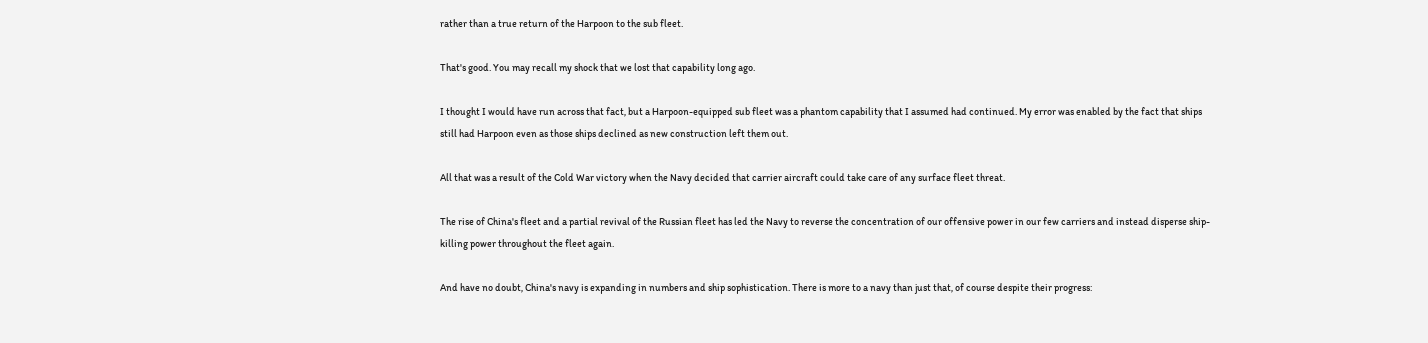rather than a true return of the Harpoon to the sub fleet.

That's good. You may recall my shock that we lost that capability long ago.

I thought I would have run across that fact, but a Harpoon-equipped sub fleet was a phantom capability that I assumed had continued. My error was enabled by the fact that ships still had Harpoon even as those ships declined as new construction left them out.

All that was a result of the Cold War victory when the Navy decided that carrier aircraft could take care of any surface fleet threat.

The rise of China's fleet and a partial revival of the Russian fleet has led the Navy to reverse the concentration of our offensive power in our few carriers and instead disperse ship-killing power throughout the fleet again.

And have no doubt, China's navy is expanding in numbers and ship sophistication. There is more to a navy than just that, of course despite their progress: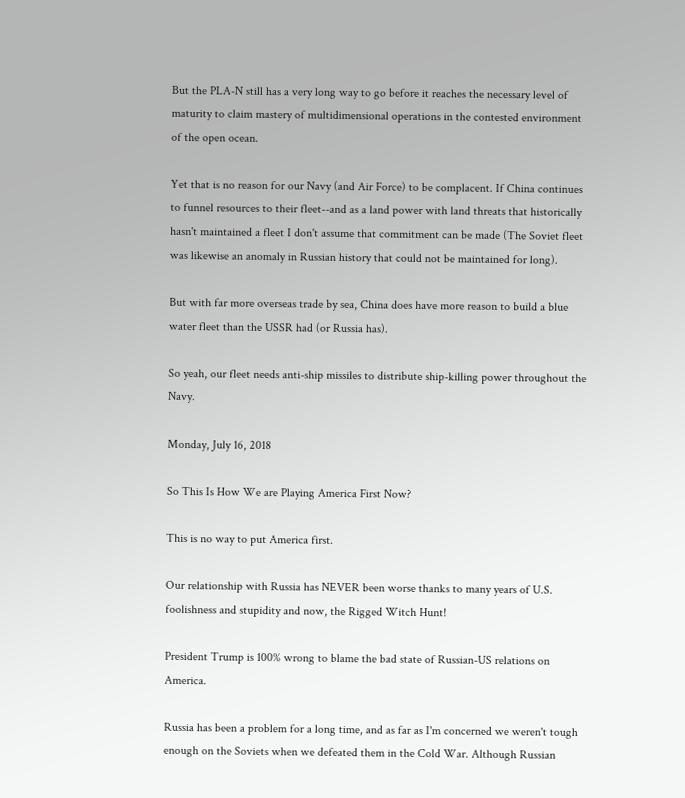But the PLA-N still has a very long way to go before it reaches the necessary level of maturity to claim mastery of multidimensional operations in the contested environment of the open ocean.

Yet that is no reason for our Navy (and Air Force) to be complacent. If China continues to funnel resources to their fleet--and as a land power with land threats that historically hasn't maintained a fleet I don't assume that commitment can be made (The Soviet fleet was likewise an anomaly in Russian history that could not be maintained for long).

But with far more overseas trade by sea, China does have more reason to build a blue water fleet than the USSR had (or Russia has).

So yeah, our fleet needs anti-ship missiles to distribute ship-killing power throughout the Navy.

Monday, July 16, 2018

So This Is How We are Playing America First Now?

This is no way to put America first.

Our relationship with Russia has NEVER been worse thanks to many years of U.S. foolishness and stupidity and now, the Rigged Witch Hunt!

President Trump is 100% wrong to blame the bad state of Russian-US relations on America.

Russia has been a problem for a long time, and as far as I'm concerned we weren't tough enough on the Soviets when we defeated them in the Cold War. Although Russian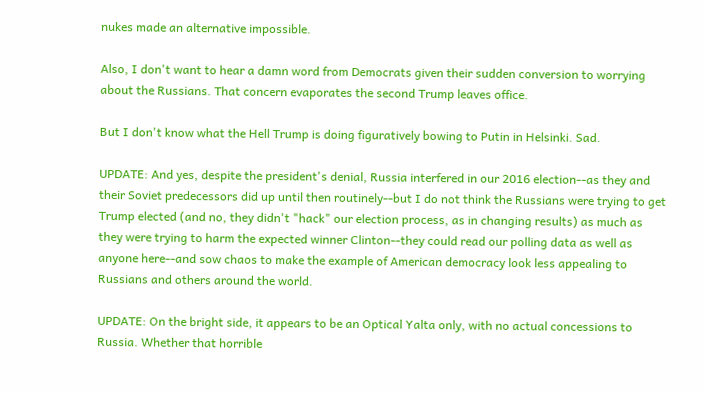nukes made an alternative impossible.

Also, I don't want to hear a damn word from Democrats given their sudden conversion to worrying about the Russians. That concern evaporates the second Trump leaves office.

But I don't know what the Hell Trump is doing figuratively bowing to Putin in Helsinki. Sad.

UPDATE: And yes, despite the president's denial, Russia interfered in our 2016 election--as they and their Soviet predecessors did up until then routinely--but I do not think the Russians were trying to get Trump elected (and no, they didn't "hack" our election process, as in changing results) as much as they were trying to harm the expected winner Clinton--they could read our polling data as well as anyone here--and sow chaos to make the example of American democracy look less appealing to Russians and others around the world.

UPDATE: On the bright side, it appears to be an Optical Yalta only, with no actual concessions to Russia. Whether that horrible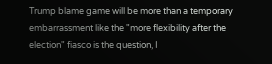Trump blame game will be more than a temporary embarrassment like the "more flexibility after the election" fiasco is the question, I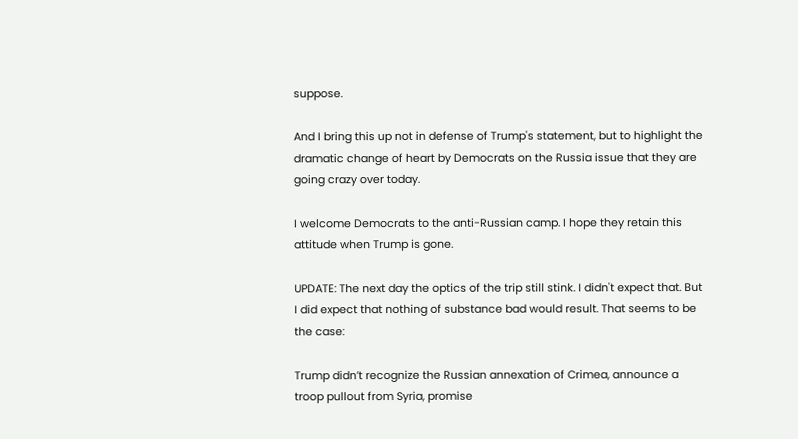suppose.

And I bring this up not in defense of Trump's statement, but to highlight the dramatic change of heart by Democrats on the Russia issue that they are going crazy over today.

I welcome Democrats to the anti-Russian camp. I hope they retain this attitude when Trump is gone.

UPDATE: The next day the optics of the trip still stink. I didn't expect that. But I did expect that nothing of substance bad would result. That seems to be the case:

Trump didn’t recognize the Russian annexation of Crimea, announce a troop pullout from Syria, promise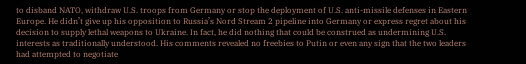to disband NATO, withdraw U.S. troops from Germany or stop the deployment of U.S. anti-missile defenses in Eastern Europe. He didn’t give up his opposition to Russia’s Nord Stream 2 pipeline into Germany or express regret about his decision to supply lethal weapons to Ukraine. In fact, he did nothing that could be construed as undermining U.S. interests as traditionally understood. His comments revealed no freebies to Putin or even any sign that the two leaders had attempted to negotiate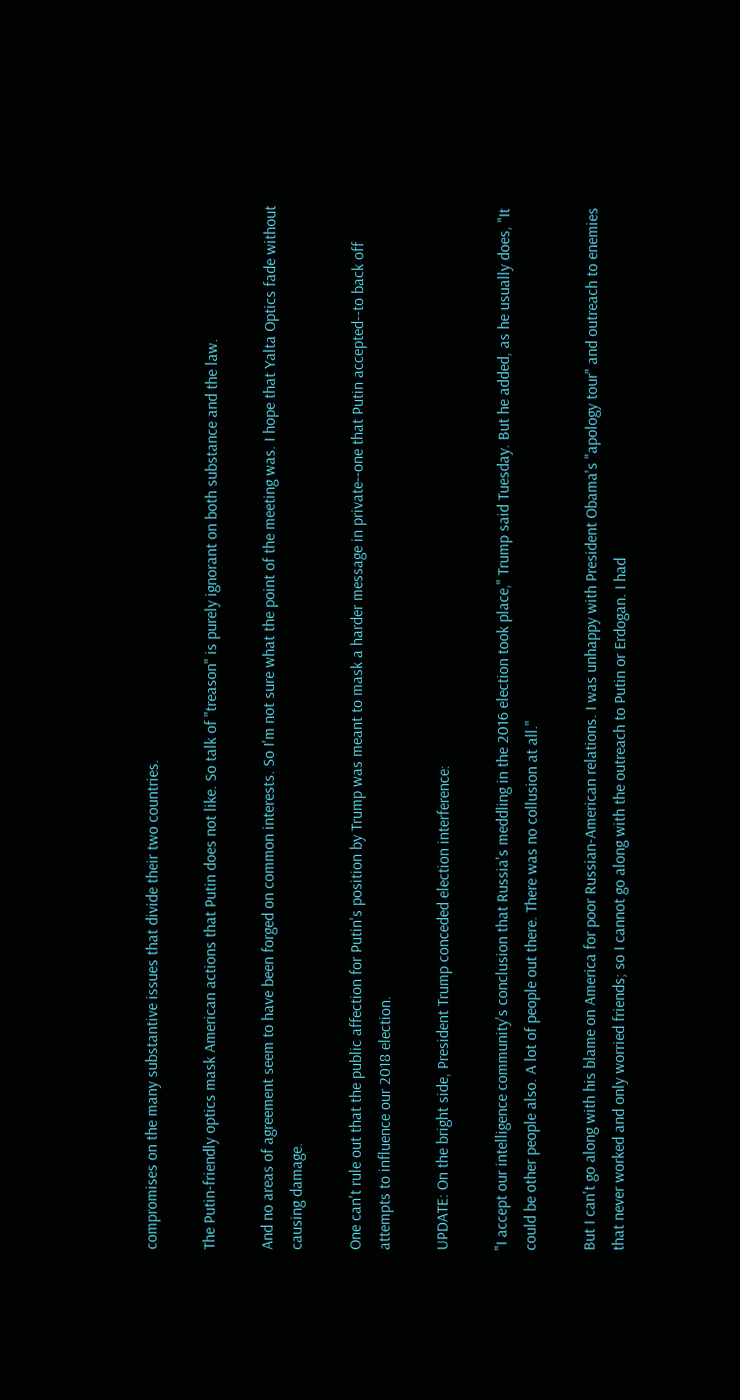compromises on the many substantive issues that divide their two countries.

The Putin-friendly optics mask American actions that Putin does not like. So talk of "treason" is purely ignorant on both substance and the law.

And no areas of agreement seem to have been forged on common interests. So I'm not sure what the point of the meeting was. I hope that Yalta Optics fade without causing damage.

One can't rule out that the public affection for Putin's position by Trump was meant to mask a harder message in private--one that Putin accepted--to back off attempts to influence our 2018 election.

UPDATE: On the bright side, President Trump conceded election interference:

"I accept our intelligence community's conclusion that Russia's meddling in the 2016 election took place," Trump said Tuesday. But he added, as he usually does, "It could be other people also. A lot of people out there. There was no collusion at all."

But I can't go along with his blame on America for poor Russian-American relations. I was unhappy with President Obama's "apology tour" and outreach to enemies that never worked and only worried friends; so I cannot go along with the outreach to Putin or Erdogan. I had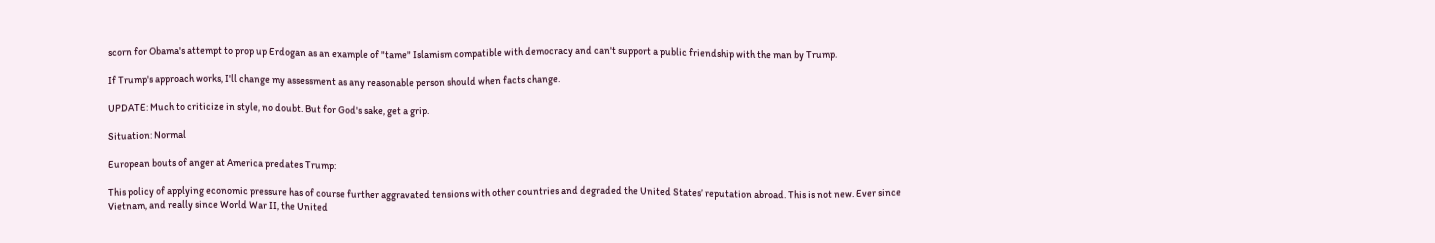scorn for Obama's attempt to prop up Erdogan as an example of "tame" Islamism compatible with democracy and can't support a public friendship with the man by Trump.

If Trump's approach works, I'll change my assessment as any reasonable person should when facts change.

UPDATE: Much to criticize in style, no doubt. But for God's sake, get a grip.

Situation: Normal

European bouts of anger at America predates Trump:

This policy of applying economic pressure has of course further aggravated tensions with other countries and degraded the United States’ reputation abroad. This is not new. Ever since Vietnam, and really since World War II, the United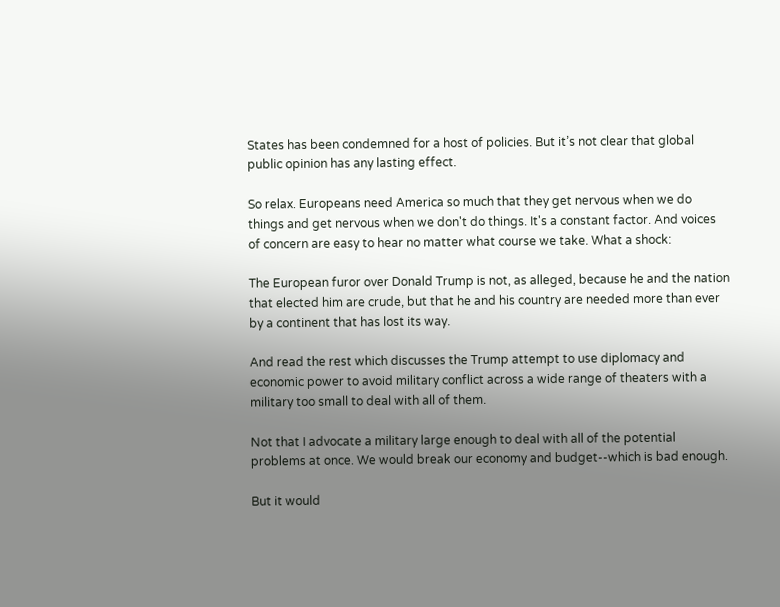States has been condemned for a host of policies. But it’s not clear that global public opinion has any lasting effect.

So relax. Europeans need America so much that they get nervous when we do things and get nervous when we don't do things. It's a constant factor. And voices of concern are easy to hear no matter what course we take. What a shock:

The European furor over Donald Trump is not, as alleged, because he and the nation that elected him are crude, but that he and his country are needed more than ever by a continent that has lost its way.

And read the rest which discusses the Trump attempt to use diplomacy and economic power to avoid military conflict across a wide range of theaters with a military too small to deal with all of them.

Not that I advocate a military large enough to deal with all of the potential problems at once. We would break our economy and budget--which is bad enough.

But it would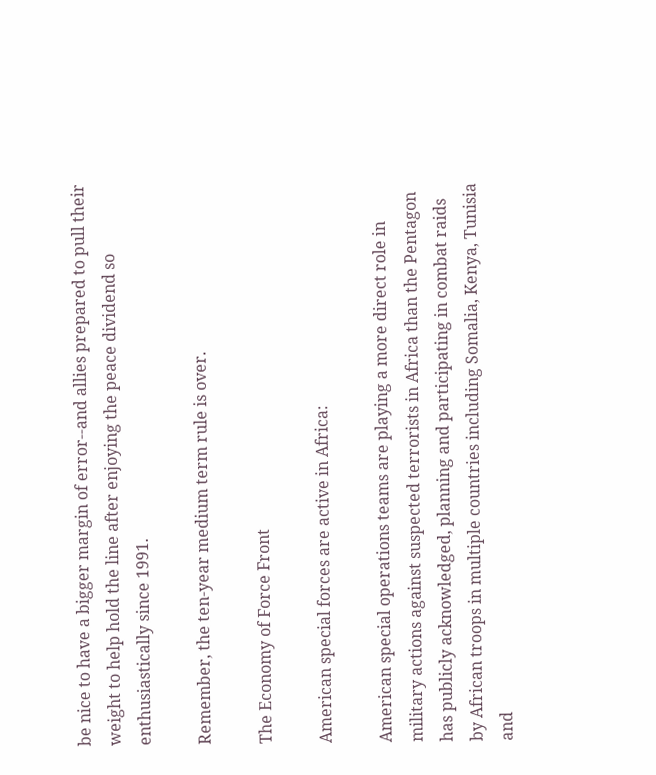be nice to have a bigger margin of error--and allies prepared to pull their weight to help hold the line after enjoying the peace dividend so enthusiastically since 1991.

Remember, the ten-year medium term rule is over.

The Economy of Force Front

American special forces are active in Africa:

American special operations teams are playing a more direct role in military actions against suspected terrorists in Africa than the Pentagon has publicly acknowledged, planning and participating in combat raids by African troops in multiple countries including Somalia, Kenya, Tunisia and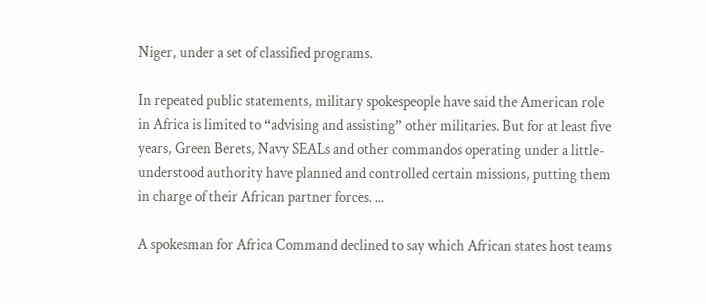Niger, under a set of classified programs.

In repeated public statements, military spokespeople have said the American role in Africa is limited to “advising and assisting” other militaries. But for at least five years, Green Berets, Navy SEALs and other commandos operating under a little-understood authority have planned and controlled certain missions, putting them in charge of their African partner forces. ...

A spokesman for Africa Command declined to say which African states host teams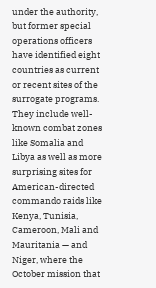under the authority, but former special operations officers have identified eight countries as current or recent sites of the surrogate programs. They include well-known combat zones like Somalia and Libya as well as more surprising sites for American-directed commando raids like Kenya, Tunisia, Cameroon, Mali and Mauritania — and Niger, where the October mission that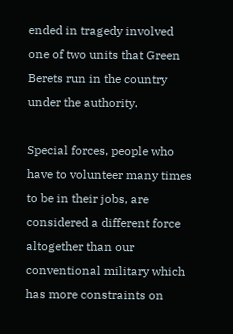ended in tragedy involved one of two units that Green Berets run in the country under the authority.

Special forces, people who have to volunteer many times to be in their jobs, are considered a different force altogether than our conventional military which has more constraints on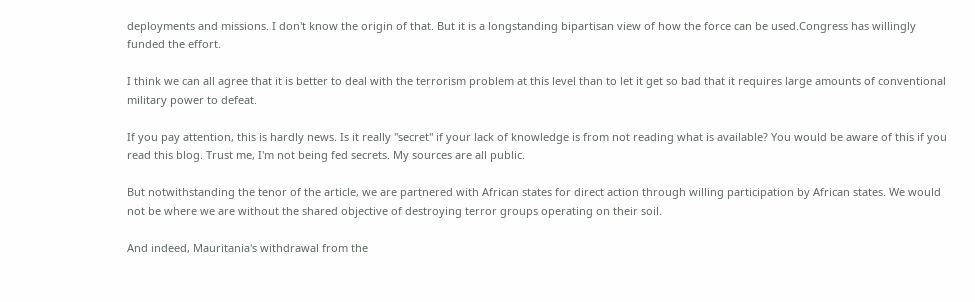deployments and missions. I don't know the origin of that. But it is a longstanding bipartisan view of how the force can be used.Congress has willingly funded the effort.

I think we can all agree that it is better to deal with the terrorism problem at this level than to let it get so bad that it requires large amounts of conventional military power to defeat.

If you pay attention, this is hardly news. Is it really "secret" if your lack of knowledge is from not reading what is available? You would be aware of this if you read this blog. Trust me, I'm not being fed secrets. My sources are all public.

But notwithstanding the tenor of the article, we are partnered with African states for direct action through willing participation by African states. We would not be where we are without the shared objective of destroying terror groups operating on their soil.

And indeed, Mauritania's withdrawal from the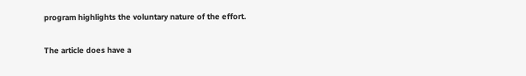program highlights the voluntary nature of the effort.

The article does have a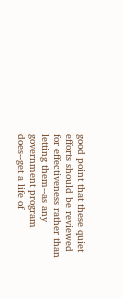good point that these quiet efforts should be reviewed for effectiveness rather than letting them--as any government program does--get a life of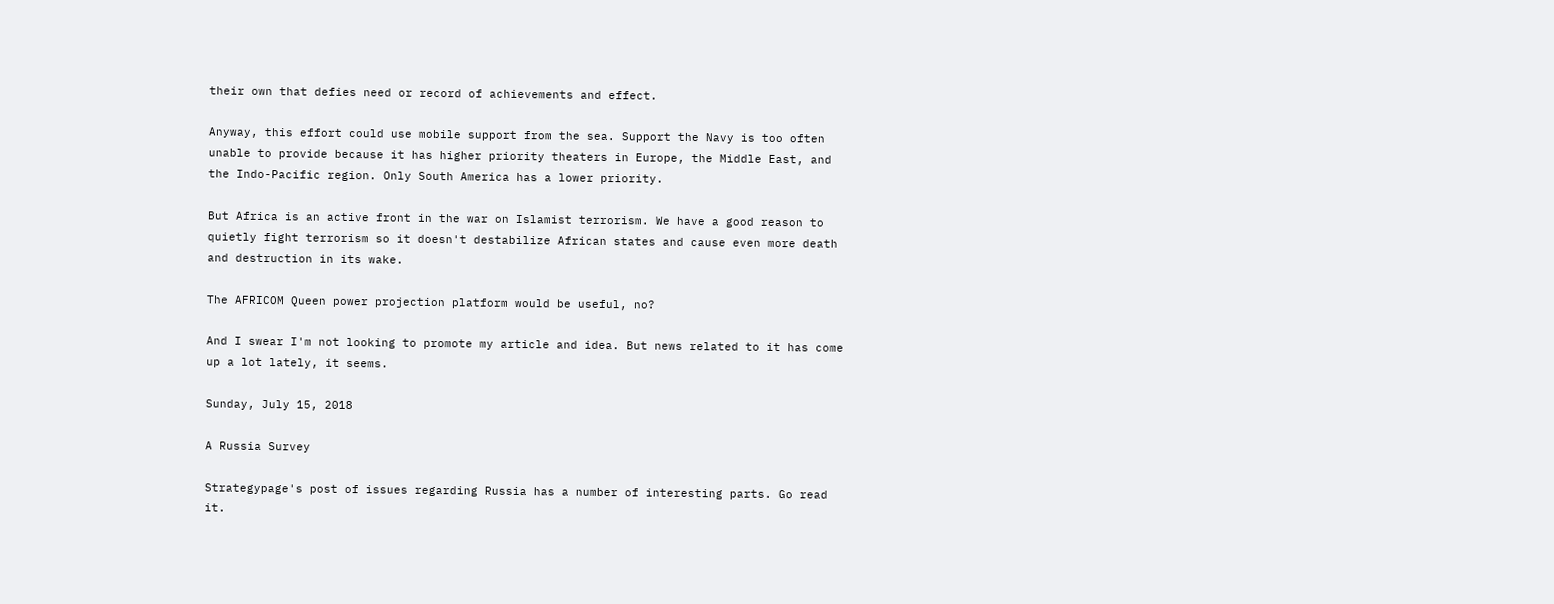their own that defies need or record of achievements and effect.

Anyway, this effort could use mobile support from the sea. Support the Navy is too often unable to provide because it has higher priority theaters in Europe, the Middle East, and the Indo-Pacific region. Only South America has a lower priority.

But Africa is an active front in the war on Islamist terrorism. We have a good reason to quietly fight terrorism so it doesn't destabilize African states and cause even more death and destruction in its wake.

The AFRICOM Queen power projection platform would be useful, no?

And I swear I'm not looking to promote my article and idea. But news related to it has come up a lot lately, it seems.

Sunday, July 15, 2018

A Russia Survey

Strategypage's post of issues regarding Russia has a number of interesting parts. Go read it.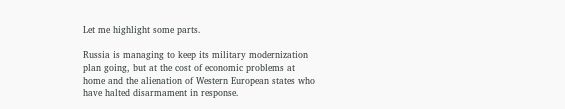Let me highlight some parts.

Russia is managing to keep its military modernization plan going, but at the cost of economic problems at home and the alienation of Western European states who have halted disarmament in response.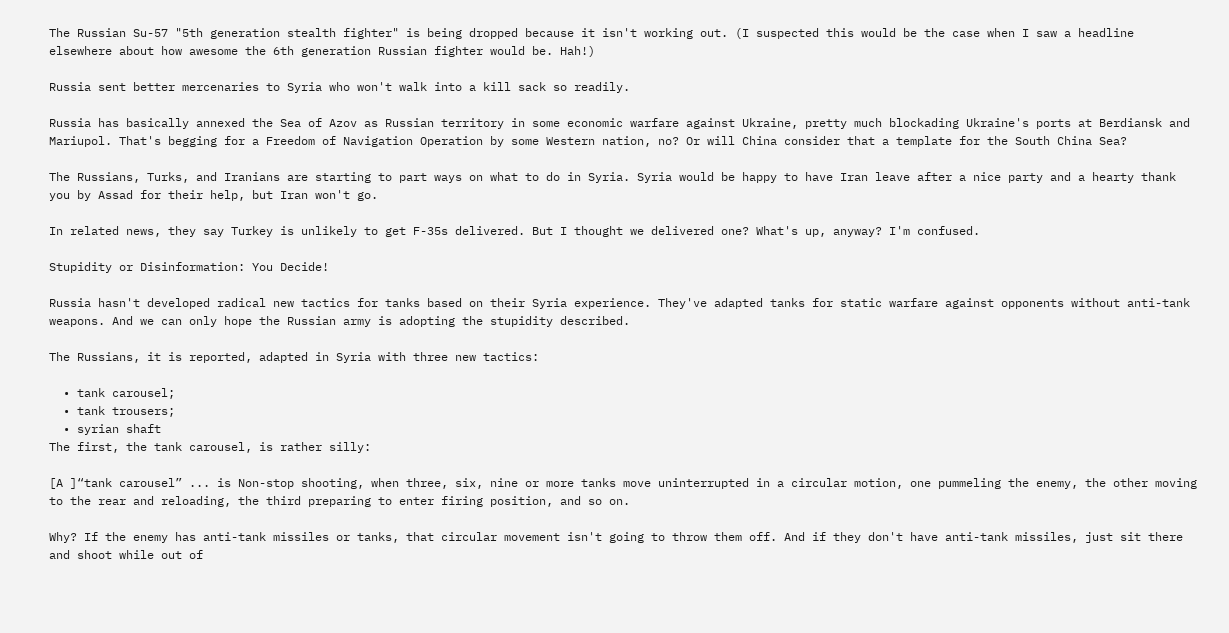The Russian Su-57 "5th generation stealth fighter" is being dropped because it isn't working out. (I suspected this would be the case when I saw a headline elsewhere about how awesome the 6th generation Russian fighter would be. Hah!)

Russia sent better mercenaries to Syria who won't walk into a kill sack so readily.

Russia has basically annexed the Sea of Azov as Russian territory in some economic warfare against Ukraine, pretty much blockading Ukraine's ports at Berdiansk and Mariupol. That's begging for a Freedom of Navigation Operation by some Western nation, no? Or will China consider that a template for the South China Sea?

The Russians, Turks, and Iranians are starting to part ways on what to do in Syria. Syria would be happy to have Iran leave after a nice party and a hearty thank you by Assad for their help, but Iran won't go.

In related news, they say Turkey is unlikely to get F-35s delivered. But I thought we delivered one? What's up, anyway? I'm confused.

Stupidity or Disinformation: You Decide!

Russia hasn't developed radical new tactics for tanks based on their Syria experience. They've adapted tanks for static warfare against opponents without anti-tank weapons. And we can only hope the Russian army is adopting the stupidity described.

The Russians, it is reported, adapted in Syria with three new tactics:

  • tank carousel;
  • tank trousers;
  • syrian shaft
The first, the tank carousel, is rather silly:

[A ]“tank carousel” ... is Non-stop shooting, when three, six, nine or more tanks move uninterrupted in a circular motion, one pummeling the enemy, the other moving to the rear and reloading, the third preparing to enter firing position, and so on.

Why? If the enemy has anti-tank missiles or tanks, that circular movement isn't going to throw them off. And if they don't have anti-tank missiles, just sit there and shoot while out of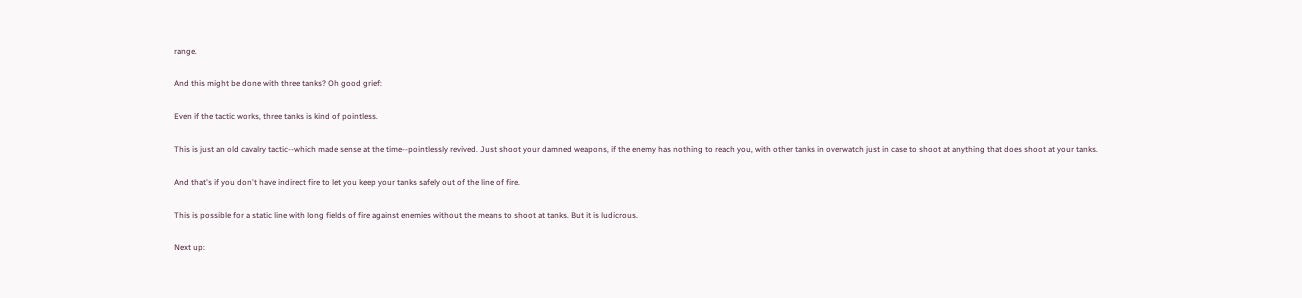range.

And this might be done with three tanks? Oh good grief:

Even if the tactic works, three tanks is kind of pointless.

This is just an old cavalry tactic--which made sense at the time--pointlessly revived. Just shoot your damned weapons, if the enemy has nothing to reach you, with other tanks in overwatch just in case to shoot at anything that does shoot at your tanks.

And that's if you don't have indirect fire to let you keep your tanks safely out of the line of fire.

This is possible for a static line with long fields of fire against enemies without the means to shoot at tanks. But it is ludicrous.

Next up: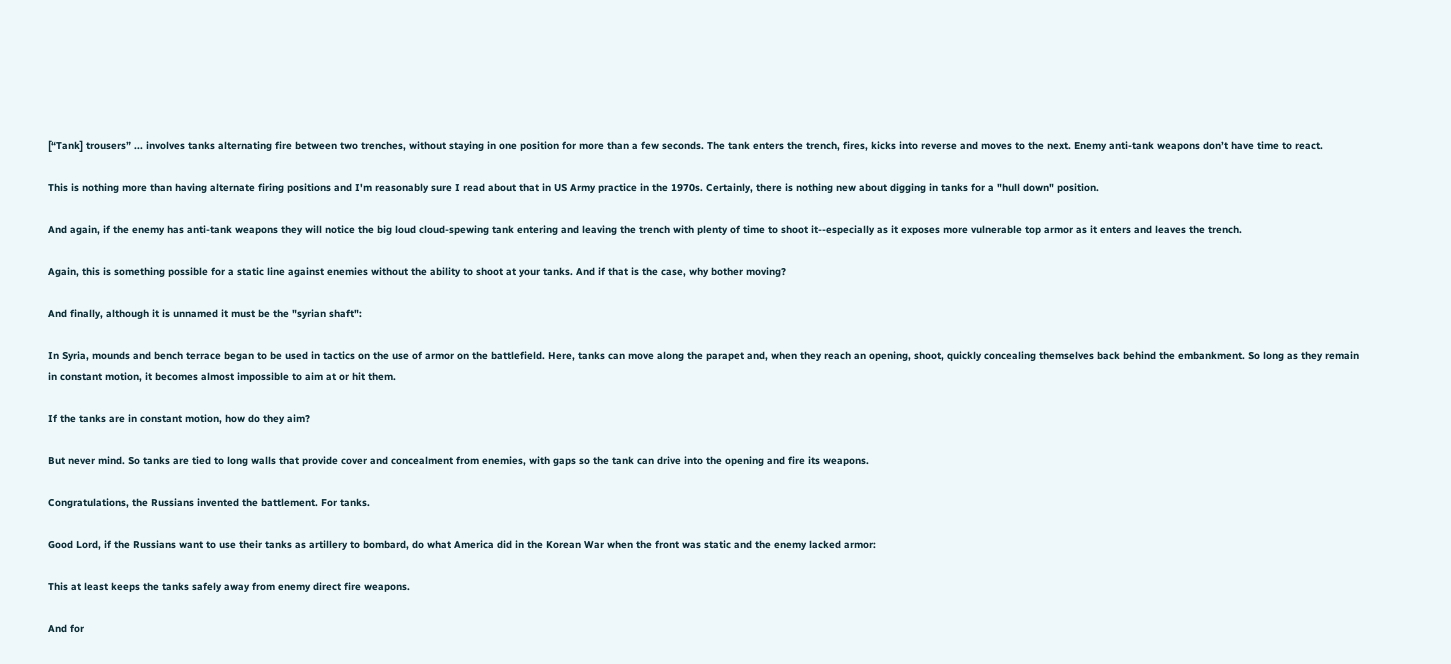[“Tank] trousers” ... involves tanks alternating fire between two trenches, without staying in one position for more than a few seconds. The tank enters the trench, fires, kicks into reverse and moves to the next. Enemy anti-tank weapons don’t have time to react.

This is nothing more than having alternate firing positions and I'm reasonably sure I read about that in US Army practice in the 1970s. Certainly, there is nothing new about digging in tanks for a "hull down" position.

And again, if the enemy has anti-tank weapons they will notice the big loud cloud-spewing tank entering and leaving the trench with plenty of time to shoot it--especially as it exposes more vulnerable top armor as it enters and leaves the trench.

Again, this is something possible for a static line against enemies without the ability to shoot at your tanks. And if that is the case, why bother moving?

And finally, although it is unnamed it must be the "syrian shaft":

In Syria, mounds and bench terrace began to be used in tactics on the use of armor on the battlefield. Here, tanks can move along the parapet and, when they reach an opening, shoot, quickly concealing themselves back behind the embankment. So long as they remain in constant motion, it becomes almost impossible to aim at or hit them.

If the tanks are in constant motion, how do they aim?

But never mind. So tanks are tied to long walls that provide cover and concealment from enemies, with gaps so the tank can drive into the opening and fire its weapons.

Congratulations, the Russians invented the battlement. For tanks.

Good Lord, if the Russians want to use their tanks as artillery to bombard, do what America did in the Korean War when the front was static and the enemy lacked armor:

This at least keeps the tanks safely away from enemy direct fire weapons.

And for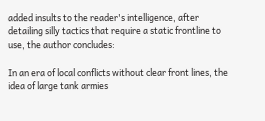added insults to the reader's intelligence, after detailing silly tactics that require a static frontline to use, the author concludes:

In an era of local conflicts without clear front lines, the idea of large tank armies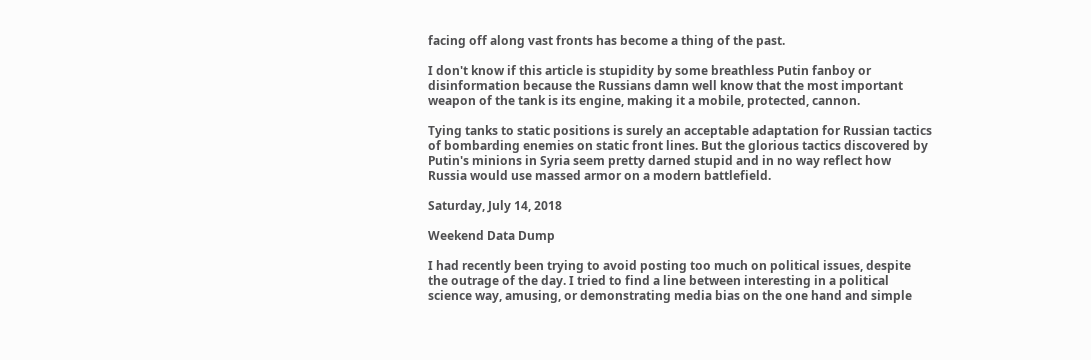facing off along vast fronts has become a thing of the past.

I don't know if this article is stupidity by some breathless Putin fanboy or disinformation because the Russians damn well know that the most important weapon of the tank is its engine, making it a mobile, protected, cannon.

Tying tanks to static positions is surely an acceptable adaptation for Russian tactics of bombarding enemies on static front lines. But the glorious tactics discovered by Putin's minions in Syria seem pretty darned stupid and in no way reflect how Russia would use massed armor on a modern battlefield.

Saturday, July 14, 2018

Weekend Data Dump

I had recently been trying to avoid posting too much on political issues, despite the outrage of the day. I tried to find a line between interesting in a political science way, amusing, or demonstrating media bias on the one hand and simple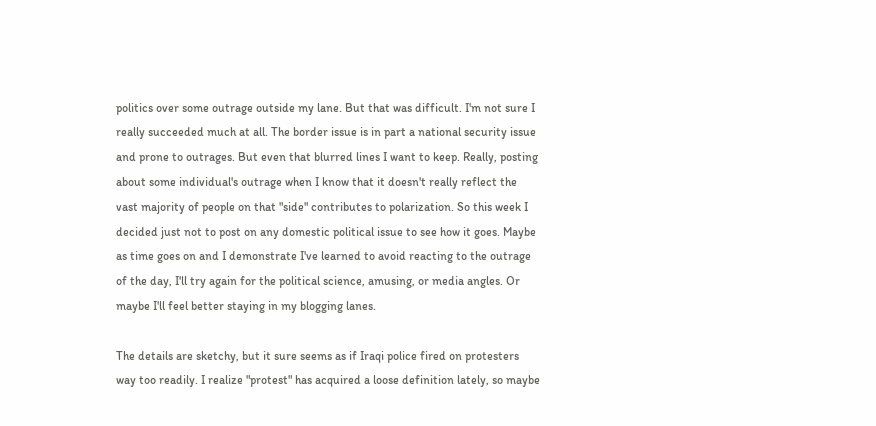politics over some outrage outside my lane. But that was difficult. I'm not sure I really succeeded much at all. The border issue is in part a national security issue and prone to outrages. But even that blurred lines I want to keep. Really, posting about some individual's outrage when I know that it doesn't really reflect the vast majority of people on that "side" contributes to polarization. So this week I decided just not to post on any domestic political issue to see how it goes. Maybe as time goes on and I demonstrate I've learned to avoid reacting to the outrage of the day, I'll try again for the political science, amusing, or media angles. Or maybe I'll feel better staying in my blogging lanes.

The details are sketchy, but it sure seems as if Iraqi police fired on protesters way too readily. I realize "protest" has acquired a loose definition lately, so maybe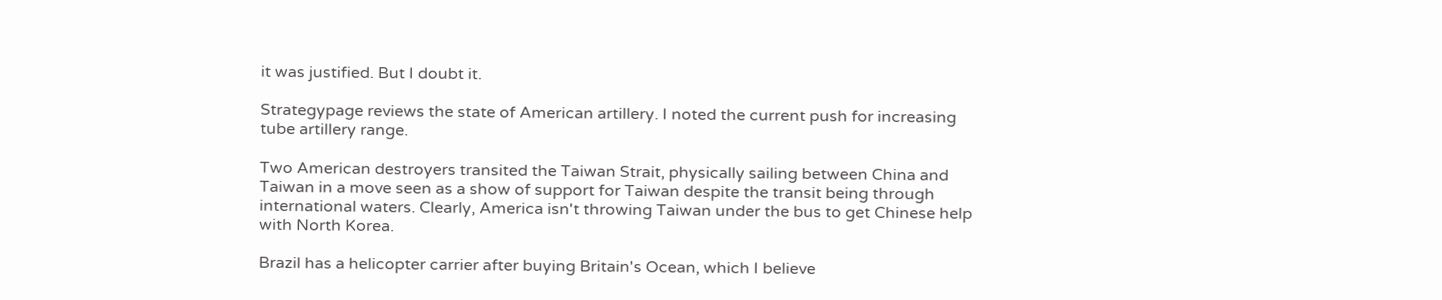it was justified. But I doubt it.

Strategypage reviews the state of American artillery. I noted the current push for increasing tube artillery range.

Two American destroyers transited the Taiwan Strait, physically sailing between China and Taiwan in a move seen as a show of support for Taiwan despite the transit being through international waters. Clearly, America isn't throwing Taiwan under the bus to get Chinese help with North Korea.

Brazil has a helicopter carrier after buying Britain's Ocean, which I believe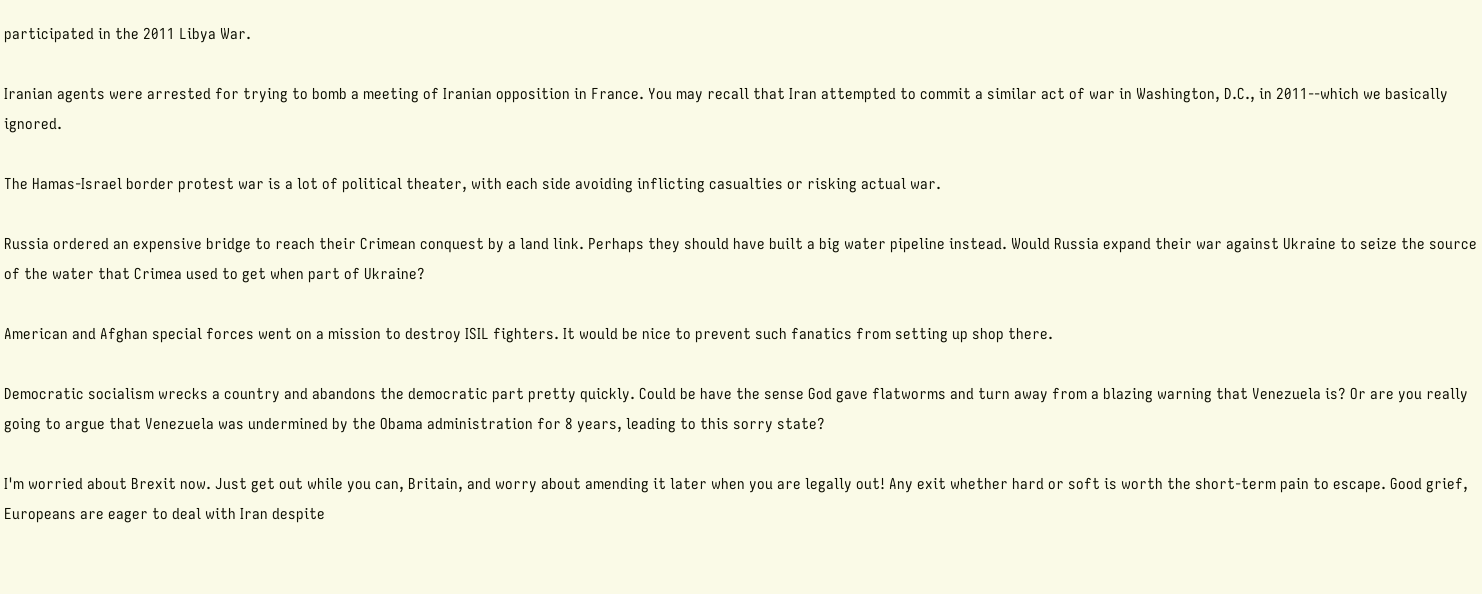participated in the 2011 Libya War.

Iranian agents were arrested for trying to bomb a meeting of Iranian opposition in France. You may recall that Iran attempted to commit a similar act of war in Washington, D.C., in 2011--which we basically ignored.

The Hamas-Israel border protest war is a lot of political theater, with each side avoiding inflicting casualties or risking actual war.

Russia ordered an expensive bridge to reach their Crimean conquest by a land link. Perhaps they should have built a big water pipeline instead. Would Russia expand their war against Ukraine to seize the source of the water that Crimea used to get when part of Ukraine?

American and Afghan special forces went on a mission to destroy ISIL fighters. It would be nice to prevent such fanatics from setting up shop there.

Democratic socialism wrecks a country and abandons the democratic part pretty quickly. Could be have the sense God gave flatworms and turn away from a blazing warning that Venezuela is? Or are you really going to argue that Venezuela was undermined by the Obama administration for 8 years, leading to this sorry state?

I'm worried about Brexit now. Just get out while you can, Britain, and worry about amending it later when you are legally out! Any exit whether hard or soft is worth the short-term pain to escape. Good grief, Europeans are eager to deal with Iran despite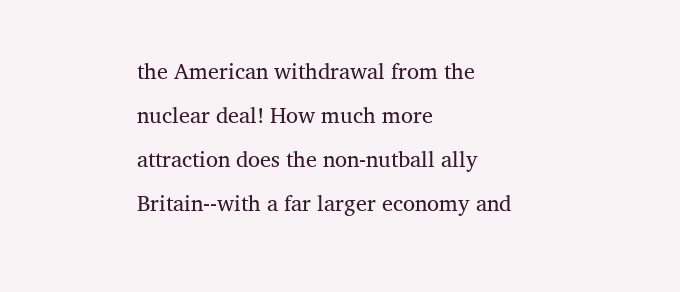the American withdrawal from the nuclear deal! How much more attraction does the non-nutball ally Britain--with a far larger economy and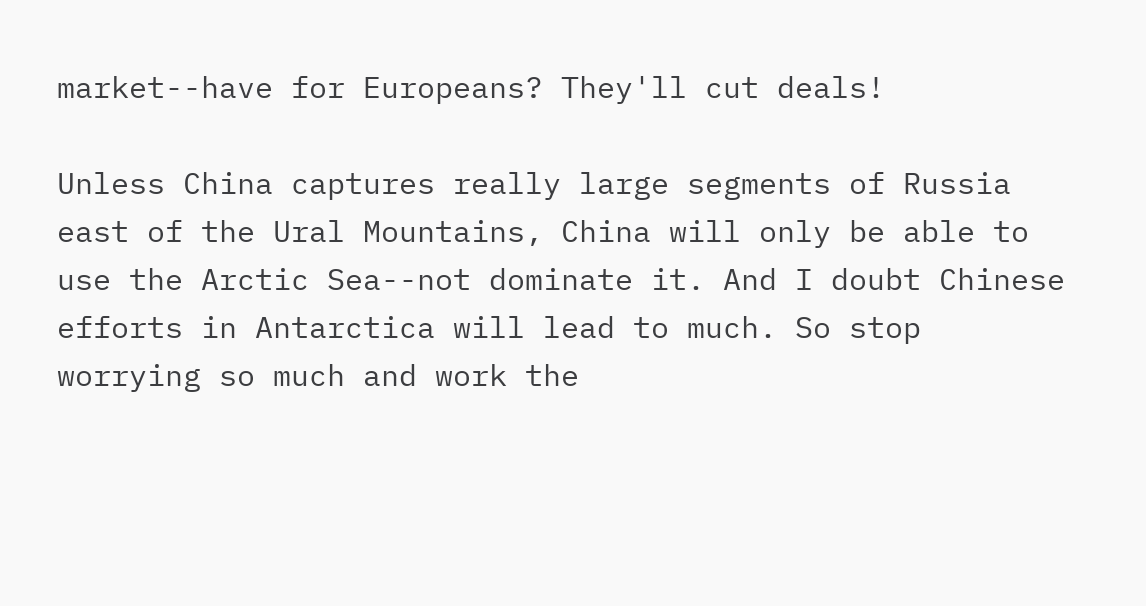market--have for Europeans? They'll cut deals!

Unless China captures really large segments of Russia east of the Ural Mountains, China will only be able to use the Arctic Sea--not dominate it. And I doubt Chinese efforts in Antarctica will lead to much. So stop worrying so much and work the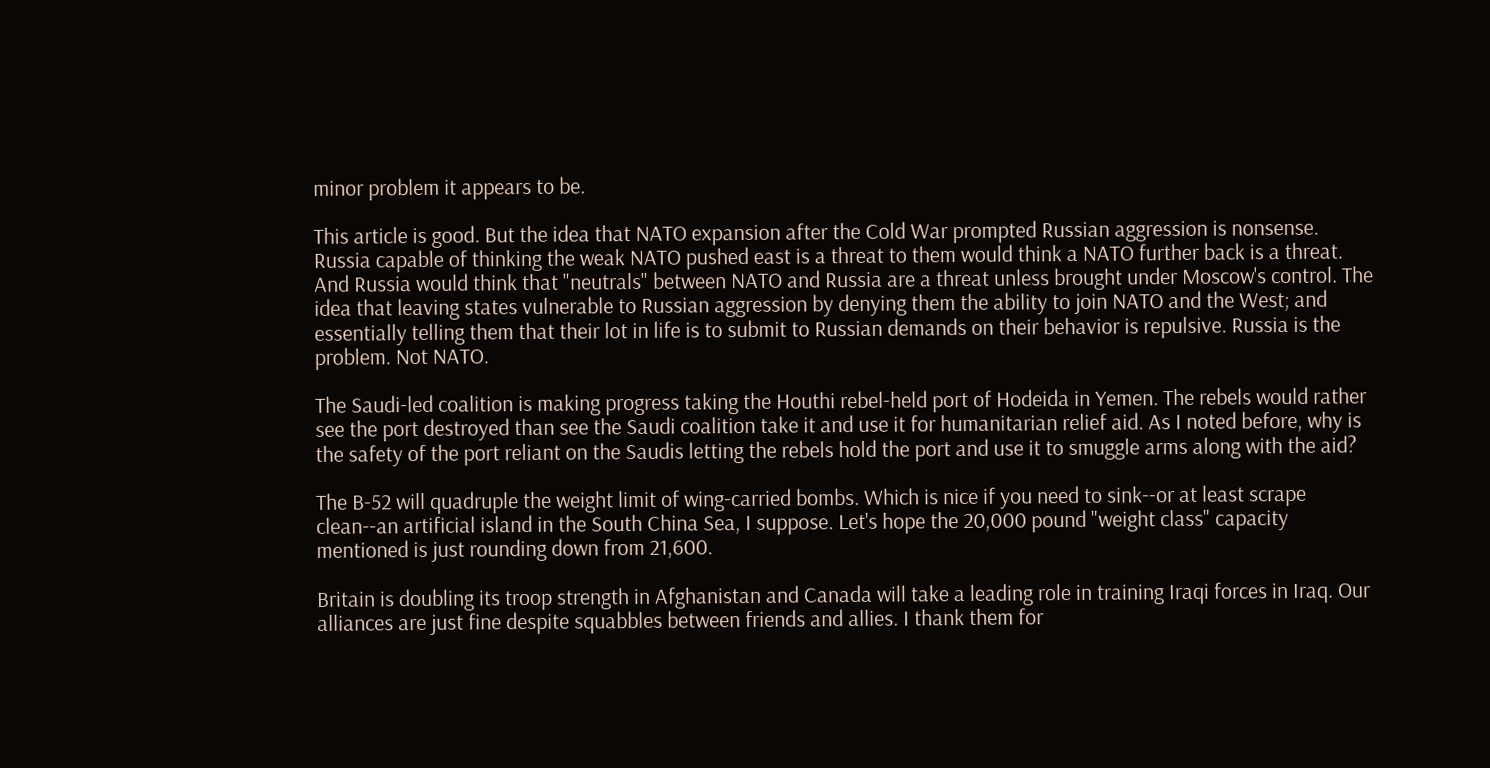minor problem it appears to be.

This article is good. But the idea that NATO expansion after the Cold War prompted Russian aggression is nonsense. Russia capable of thinking the weak NATO pushed east is a threat to them would think a NATO further back is a threat. And Russia would think that "neutrals" between NATO and Russia are a threat unless brought under Moscow's control. The idea that leaving states vulnerable to Russian aggression by denying them the ability to join NATO and the West; and essentially telling them that their lot in life is to submit to Russian demands on their behavior is repulsive. Russia is the problem. Not NATO.

The Saudi-led coalition is making progress taking the Houthi rebel-held port of Hodeida in Yemen. The rebels would rather see the port destroyed than see the Saudi coalition take it and use it for humanitarian relief aid. As I noted before, why is the safety of the port reliant on the Saudis letting the rebels hold the port and use it to smuggle arms along with the aid?

The B-52 will quadruple the weight limit of wing-carried bombs. Which is nice if you need to sink--or at least scrape clean--an artificial island in the South China Sea, I suppose. Let's hope the 20,000 pound "weight class" capacity mentioned is just rounding down from 21,600.

Britain is doubling its troop strength in Afghanistan and Canada will take a leading role in training Iraqi forces in Iraq. Our alliances are just fine despite squabbles between friends and allies. I thank them for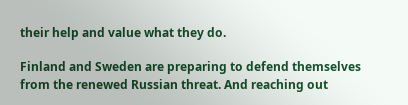their help and value what they do.

Finland and Sweden are preparing to defend themselves from the renewed Russian threat. And reaching out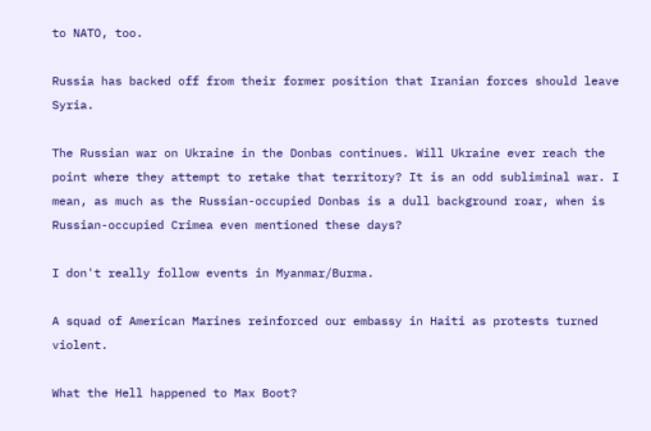to NATO, too.

Russia has backed off from their former position that Iranian forces should leave Syria.

The Russian war on Ukraine in the Donbas continues. Will Ukraine ever reach the point where they attempt to retake that territory? It is an odd subliminal war. I mean, as much as the Russian-occupied Donbas is a dull background roar, when is Russian-occupied Crimea even mentioned these days?

I don't really follow events in Myanmar/Burma.

A squad of American Marines reinforced our embassy in Haiti as protests turned violent.

What the Hell happened to Max Boot?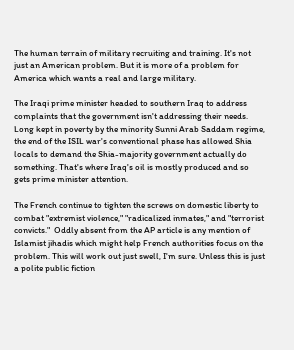The human terrain of military recruiting and training. It's not just an American problem. But it is more of a problem for America which wants a real and large military.

The Iraqi prime minister headed to southern Iraq to address complaints that the government isn't addressing their needs. Long kept in poverty by the minority Sunni Arab Saddam regime, the end of the ISIL war's conventional phase has allowed Shia locals to demand the Shia-majority government actually do something. That's where Iraq's oil is mostly produced and so gets prime minister attention.

The French continue to tighten the screws on domestic liberty to combat "extremist violence," "radicalized inmates," and "terrorist convicts."  Oddly absent from the AP article is any mention of Islamist jihadis which might help French authorities focus on the problem. This will work out just swell, I'm sure. Unless this is just a polite public fiction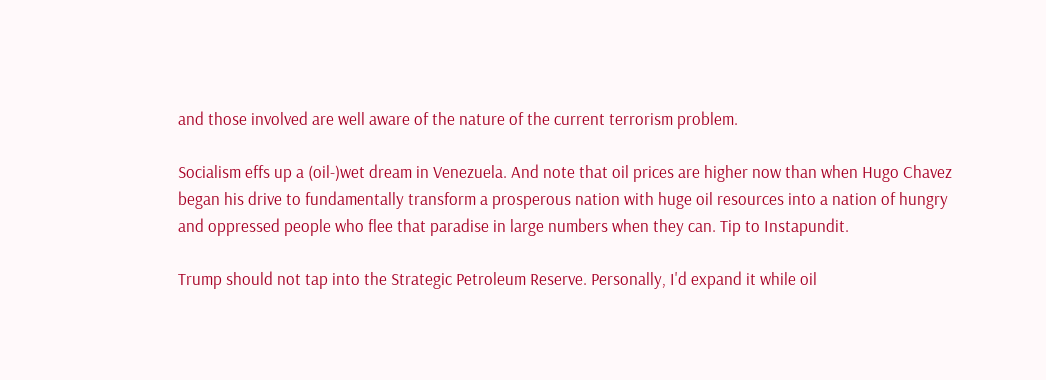and those involved are well aware of the nature of the current terrorism problem.

Socialism effs up a (oil-)wet dream in Venezuela. And note that oil prices are higher now than when Hugo Chavez began his drive to fundamentally transform a prosperous nation with huge oil resources into a nation of hungry and oppressed people who flee that paradise in large numbers when they can. Tip to Instapundit.

Trump should not tap into the Strategic Petroleum Reserve. Personally, I'd expand it while oil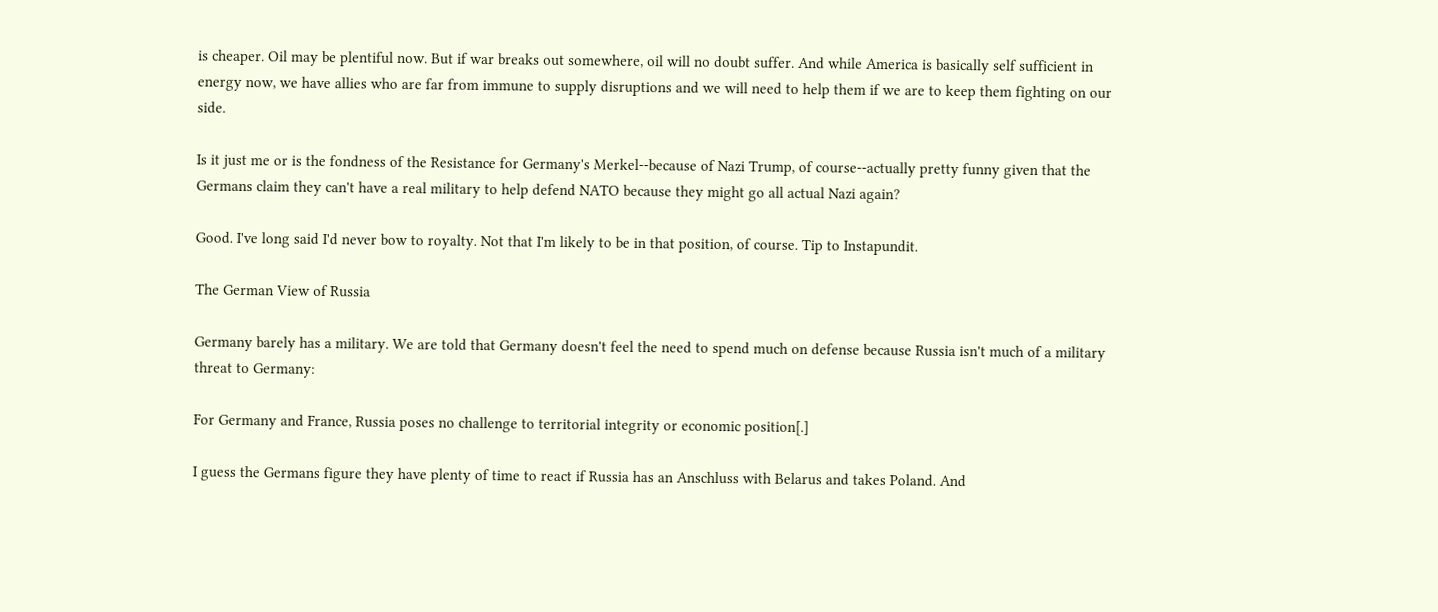is cheaper. Oil may be plentiful now. But if war breaks out somewhere, oil will no doubt suffer. And while America is basically self sufficient in energy now, we have allies who are far from immune to supply disruptions and we will need to help them if we are to keep them fighting on our side.

Is it just me or is the fondness of the Resistance for Germany's Merkel--because of Nazi Trump, of course--actually pretty funny given that the Germans claim they can't have a real military to help defend NATO because they might go all actual Nazi again?

Good. I've long said I'd never bow to royalty. Not that I'm likely to be in that position, of course. Tip to Instapundit.

The German View of Russia

Germany barely has a military. We are told that Germany doesn't feel the need to spend much on defense because Russia isn't much of a military threat to Germany:

For Germany and France, Russia poses no challenge to territorial integrity or economic position[.]

I guess the Germans figure they have plenty of time to react if Russia has an Anschluss with Belarus and takes Poland. And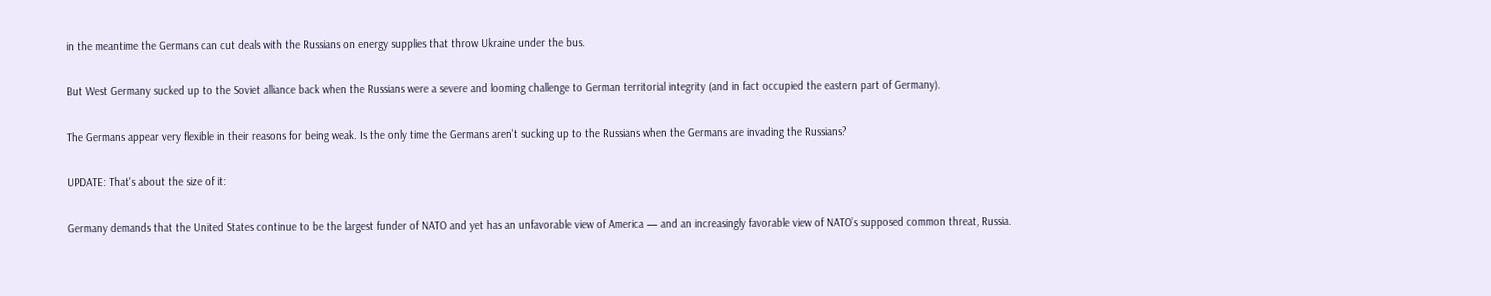in the meantime the Germans can cut deals with the Russians on energy supplies that throw Ukraine under the bus.

But West Germany sucked up to the Soviet alliance back when the Russians were a severe and looming challenge to German territorial integrity (and in fact occupied the eastern part of Germany).

The Germans appear very flexible in their reasons for being weak. Is the only time the Germans aren't sucking up to the Russians when the Germans are invading the Russians?

UPDATE: That's about the size of it:

Germany demands that the United States continue to be the largest funder of NATO and yet has an unfavorable view of America — and an increasingly favorable view of NATO’s supposed common threat, Russia.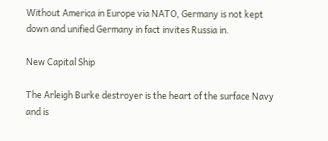Without America in Europe via NATO, Germany is not kept down and unified Germany in fact invites Russia in.

New Capital Ship

The Arleigh Burke destroyer is the heart of the surface Navy and is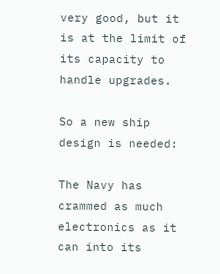very good, but it is at the limit of its capacity to handle upgrades.

So a new ship design is needed:

The Navy has crammed as much electronics as it can into its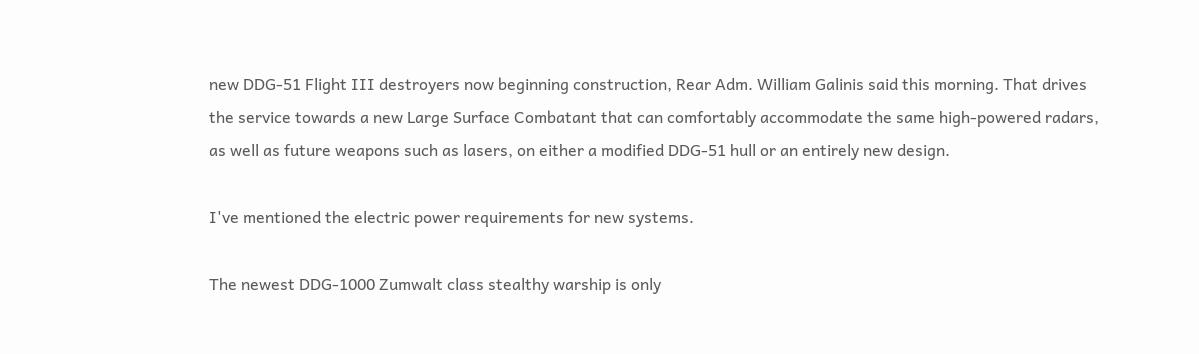new DDG-51 Flight III destroyers now beginning construction, Rear Adm. William Galinis said this morning. That drives the service towards a new Large Surface Combatant that can comfortably accommodate the same high-powered radars, as well as future weapons such as lasers, on either a modified DDG-51 hull or an entirely new design.

I've mentioned the electric power requirements for new systems.

The newest DDG-1000 Zumwalt class stealthy warship is only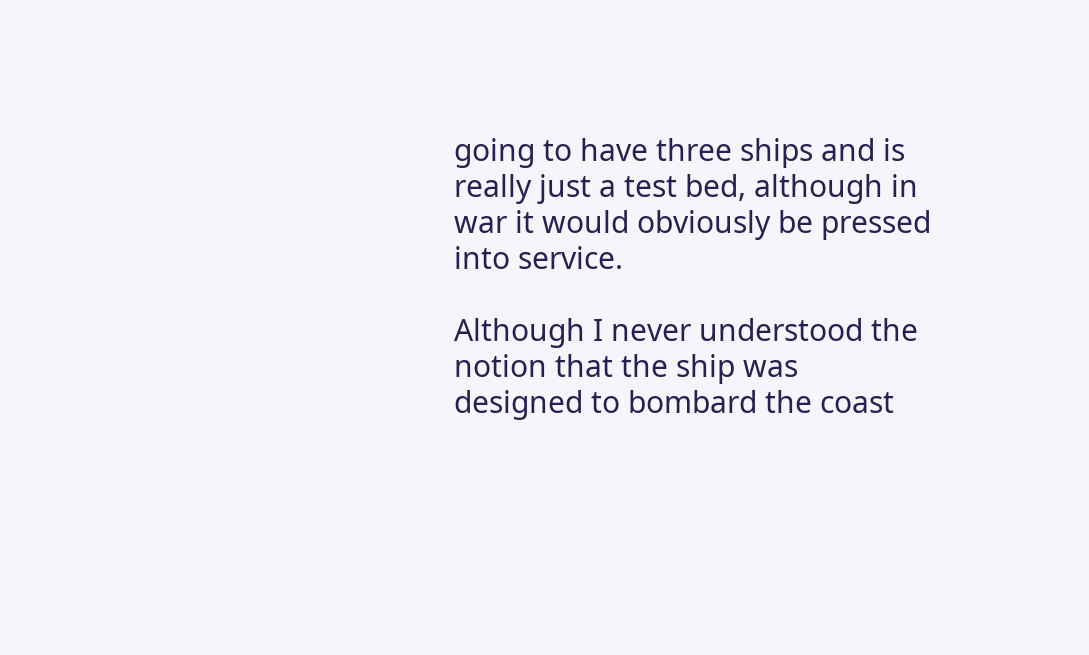going to have three ships and is really just a test bed, although in war it would obviously be pressed into service.

Although I never understood the notion that the ship was designed to bombard the coast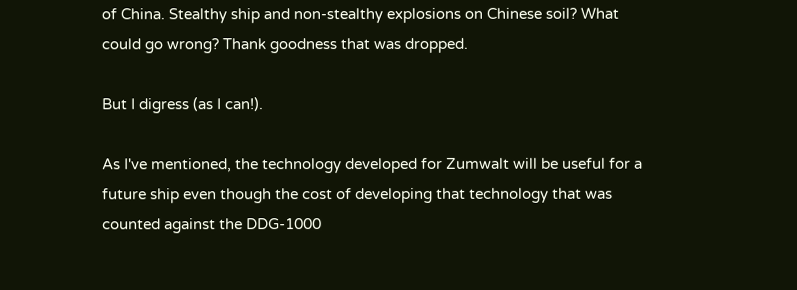of China. Stealthy ship and non-stealthy explosions on Chinese soil? What could go wrong? Thank goodness that was dropped.

But I digress (as I can!).

As I've mentioned, the technology developed for Zumwalt will be useful for a future ship even though the cost of developing that technology that was counted against the DDG-1000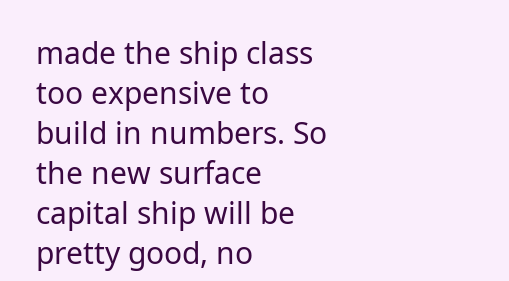made the ship class too expensive to build in numbers. So the new surface capital ship will be pretty good, no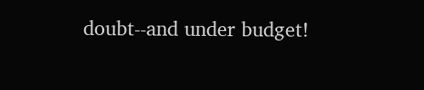doubt--and under budget!